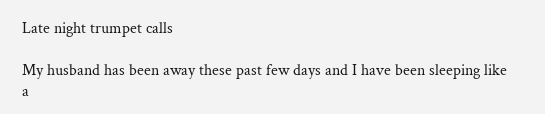Late night trumpet calls

My husband has been away these past few days and I have been sleeping like a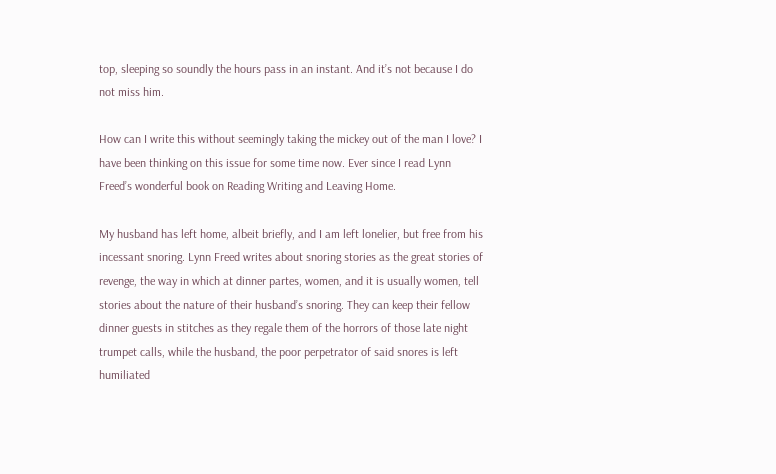top, sleeping so soundly the hours pass in an instant. And it’s not because I do not miss him.

How can I write this without seemingly taking the mickey out of the man I love? I have been thinking on this issue for some time now. Ever since I read Lynn Freed’s wonderful book on Reading Writing and Leaving Home.

My husband has left home, albeit briefly, and I am left lonelier, but free from his incessant snoring. Lynn Freed writes about snoring stories as the great stories of revenge, the way in which at dinner partes, women, and it is usually women, tell stories about the nature of their husband’s snoring. They can keep their fellow dinner guests in stitches as they regale them of the horrors of those late night trumpet calls, while the husband, the poor perpetrator of said snores is left humiliated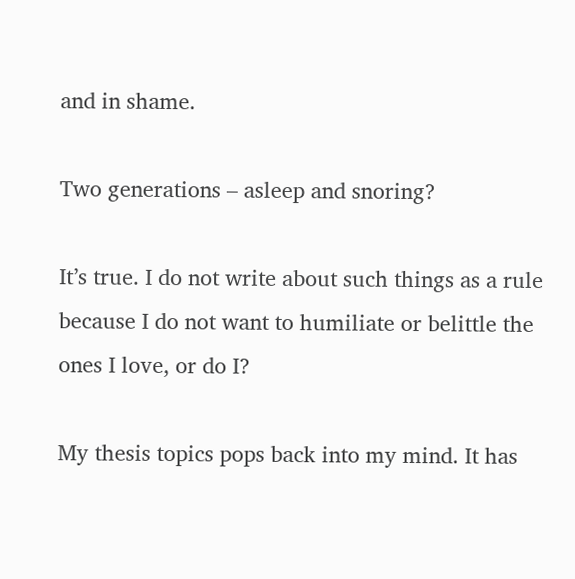and in shame.

Two generations – asleep and snoring?

It’s true. I do not write about such things as a rule because I do not want to humiliate or belittle the ones I love, or do I?

My thesis topics pops back into my mind. It has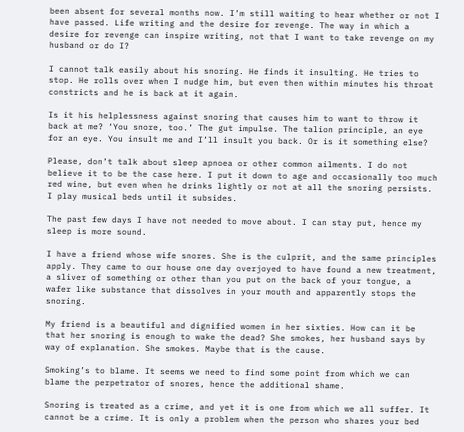been absent for several months now. I’m still waiting to hear whether or not I have passed. Life writing and the desire for revenge. The way in which a desire for revenge can inspire writing, not that I want to take revenge on my husband or do I?

I cannot talk easily about his snoring. He finds it insulting. He tries to stop. He rolls over when I nudge him, but even then within minutes his throat constricts and he is back at it again.

Is it his helplessness against snoring that causes him to want to throw it back at me? ‘You snore, too.’ The gut impulse. The talion principle, an eye for an eye. You insult me and I’ll insult you back. Or is it something else?

Please, don’t talk about sleep apnoea or other common ailments. I do not believe it to be the case here. I put it down to age and occasionally too much red wine, but even when he drinks lightly or not at all the snoring persists. I play musical beds until it subsides.

The past few days I have not needed to move about. I can stay put, hence my sleep is more sound.

I have a friend whose wife snores. She is the culprit, and the same principles apply. They came to our house one day overjoyed to have found a new treatment, a sliver of something or other than you put on the back of your tongue, a wafer like substance that dissolves in your mouth and apparently stops the snoring.

My friend is a beautiful and dignified women in her sixties. How can it be that her snoring is enough to wake the dead? She smokes, her husband says by way of explanation. She smokes. Maybe that is the cause.

Smoking’s to blame. It seems we need to find some point from which we can blame the perpetrator of snores, hence the additional shame.

Snoring is treated as a crime, and yet it is one from which we all suffer. It cannot be a crime. It is only a problem when the person who shares your bed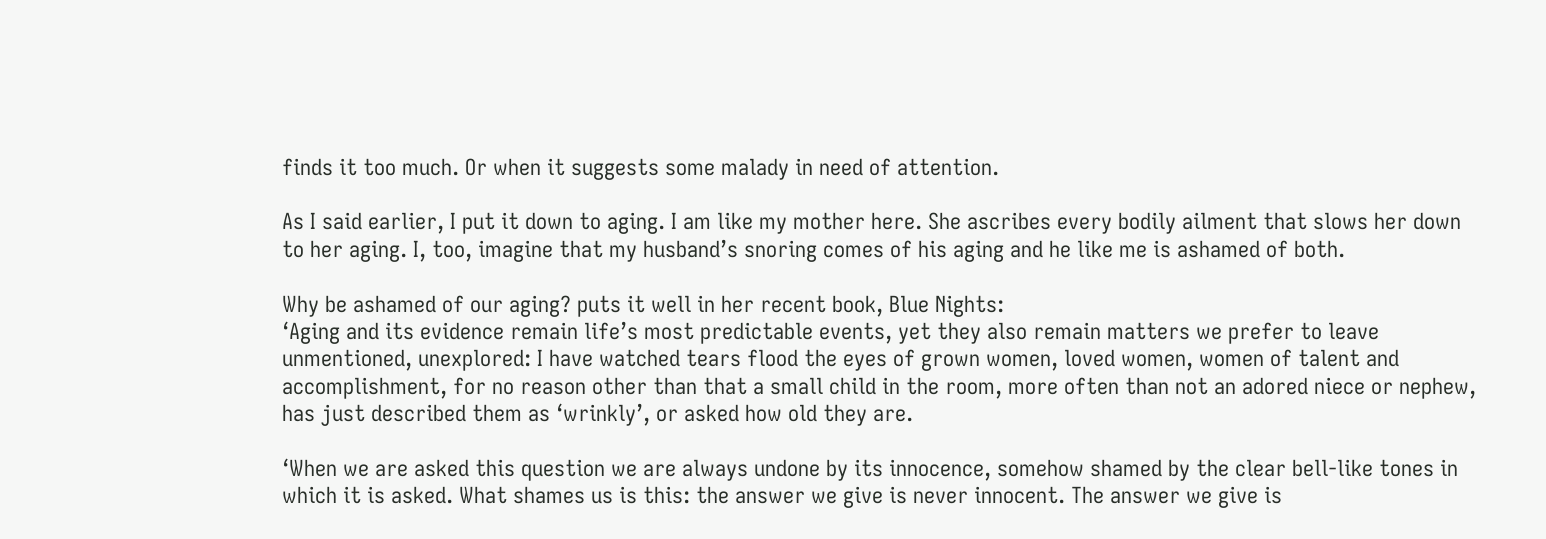finds it too much. Or when it suggests some malady in need of attention.

As I said earlier, I put it down to aging. I am like my mother here. She ascribes every bodily ailment that slows her down to her aging. I, too, imagine that my husband’s snoring comes of his aging and he like me is ashamed of both.

Why be ashamed of our aging? puts it well in her recent book, Blue Nights:
‘Aging and its evidence remain life’s most predictable events, yet they also remain matters we prefer to leave unmentioned, unexplored: I have watched tears flood the eyes of grown women, loved women, women of talent and accomplishment, for no reason other than that a small child in the room, more often than not an adored niece or nephew, has just described them as ‘wrinkly’, or asked how old they are.

‘When we are asked this question we are always undone by its innocence, somehow shamed by the clear bell-like tones in which it is asked. What shames us is this: the answer we give is never innocent. The answer we give is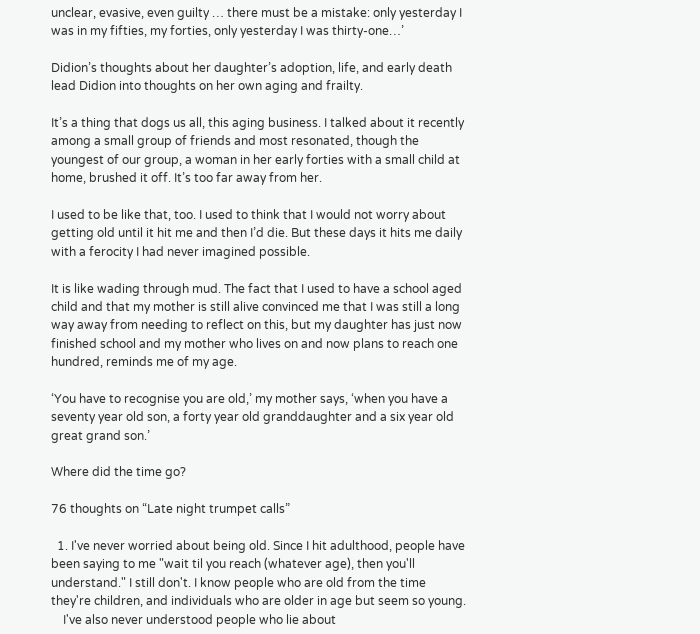unclear, evasive, even guilty … there must be a mistake: only yesterday I was in my fifties, my forties, only yesterday I was thirty-one…’

Didion’s thoughts about her daughter’s adoption, life, and early death lead Didion into thoughts on her own aging and frailty.

It’s a thing that dogs us all, this aging business. I talked about it recently among a small group of friends and most resonated, though the youngest of our group, a woman in her early forties with a small child at home, brushed it off. It’s too far away from her.

I used to be like that, too. I used to think that I would not worry about getting old until it hit me and then I’d die. But these days it hits me daily with a ferocity I had never imagined possible.

It is like wading through mud. The fact that I used to have a school aged child and that my mother is still alive convinced me that I was still a long way away from needing to reflect on this, but my daughter has just now finished school and my mother who lives on and now plans to reach one hundred, reminds me of my age.

‘You have to recognise you are old,’ my mother says, ‘when you have a seventy year old son, a forty year old granddaughter and a six year old great grand son.’

Where did the time go?

76 thoughts on “Late night trumpet calls”

  1. I've never worried about being old. Since I hit adulthood, people have been saying to me "wait til you reach (whatever age), then you'll understand." I still don't. I know people who are old from the time they're children, and individuals who are older in age but seem so young.
    I've also never understood people who lie about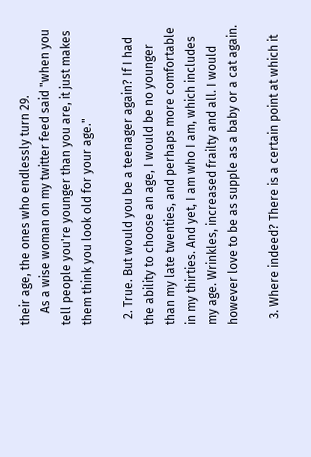their age, the ones who endlessly turn 29.
    As a wise woman on my twitter feed said "when you tell people you're younger than you are, it just makes them think you look old for your age."

  2. True. But would you be a teenager again? If I had the ability to choose an age, I would be no younger than my late twenties, and perhaps more comfortable in my thirties. And yet, I am who I am, which includes my age. Wrinkles, increased frailty and all. I would however love to be as supple as a baby or a cat again.

  3. Where indeed? There is a certain point at which it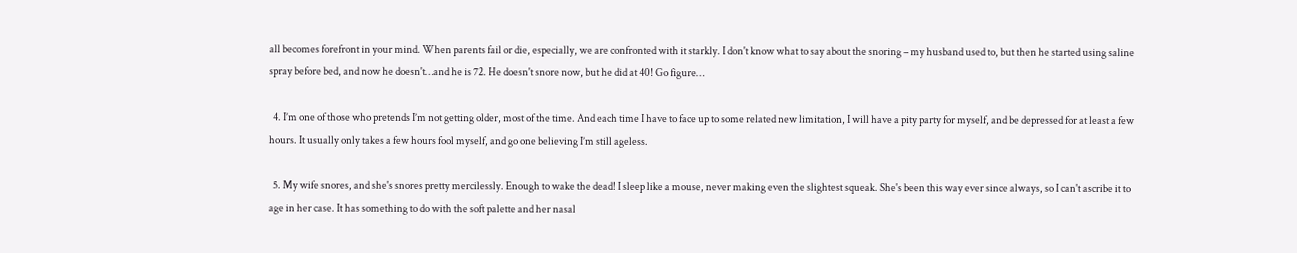all becomes forefront in your mind. When parents fail or die, especially, we are confronted with it starkly. I don't know what to say about the snoring – my husband used to, but then he started using saline spray before bed, and now he doesn't…and he is 72. He doesn't snore now, but he did at 40! Go figure…

  4. I’m one of those who pretends I’m not getting older, most of the time. And each time I have to face up to some related new limitation, I will have a pity party for myself, and be depressed for at least a few hours. It usually only takes a few hours fool myself, and go one believing I’m still ageless.

  5. My wife snores, and she's snores pretty mercilessly. Enough to wake the dead! I sleep like a mouse, never making even the slightest squeak. She's been this way ever since always, so I can't ascribe it to age in her case. It has something to do with the soft palette and her nasal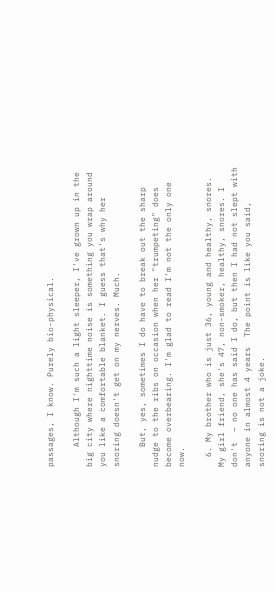passages, I know. Purely bio-physical.

    Although I'm such a light sleeper, I've grown up in the big city where nighttime noise is something you wrap around you like a comfortable blanket. I guess that's why her snoring doesn't get on my nerves. Much.

    But, yes, sometimes I do have to break out the sharp nudge to the ribs on occasion when her "trumpeting" does become overbearing. I'm glad to read I'm not the only one now.

  6. My brother who is just 36, young and healthy, snores. My girl friend, she's 47, non-smoker, healthy, snores. I don't  – no one has said I do, but then I had not slept with anyone in almost 4 years  The point is like you said, snoring is not a joke.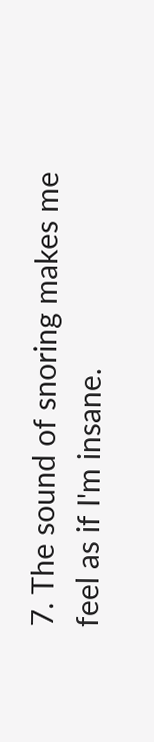7. The sound of snoring makes me feel as if I'm insane.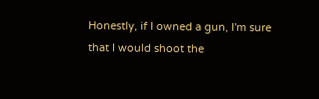Honestly, if I owned a gun, I'm sure that I would shoot the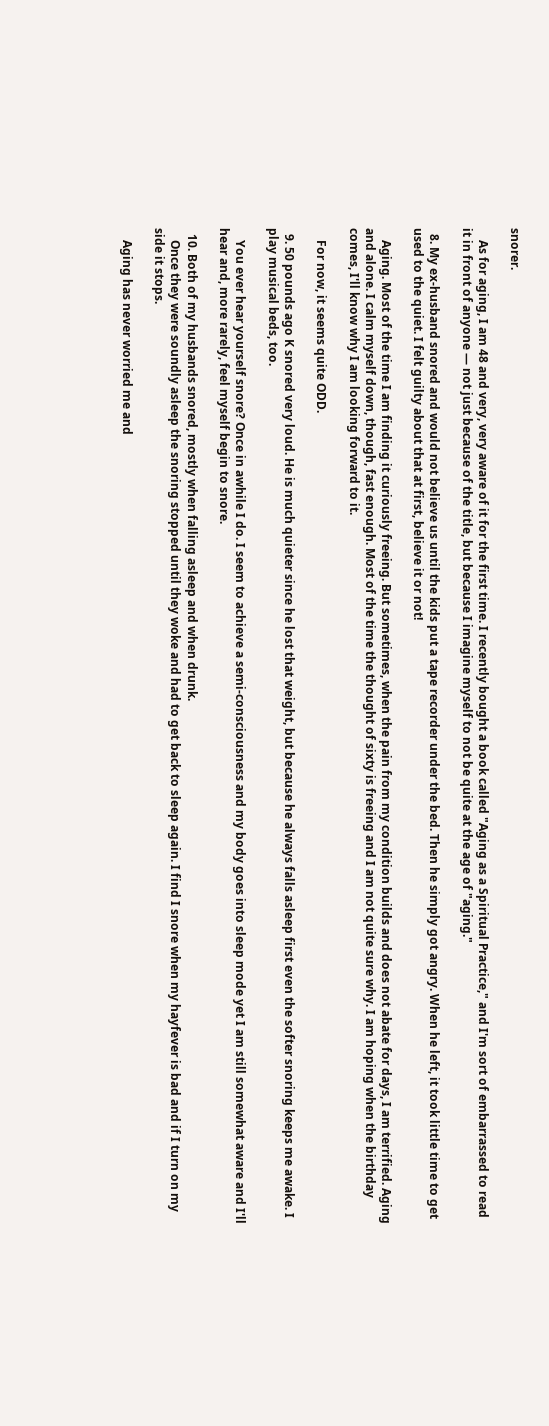snorer.

    As for aging, I am 48 and very, very aware of it for the first time. I recently bought a book called "Aging as a Spiritual Practice," and I'm sort of embarrassed to read it in front of anyone — not just because of the title, but because I imagine myself to not be quite at the age of "aging."

  8. My ex-husband snored and would not believe us until the kids put a tape recorder under the bed. Then he simply got angry. When he left, it took little time to get used to the quiet. I felt guilty about that at first, believe it or not!

    Aging. Most of the time I am finding it curiously freeing. But sometimes, when the pain from my condition builds and does not abate for days, I am terrified. Aging and alone. I calm myself down, though, fast enough. Most of the time the thought of sixty is freeing and I am not quite sure why. I am hoping when the birthday comes, I'll know why I am looking forward to it.

    For now, it seems quite ODD.

  9. 50 pounds ago K snored very loud. He is much quieter since he lost that weight, but because he always falls asleep first even the softer snoring keeps me awake. I play musical beds, too.

    You ever hear yourself snore? Once in awhile I do. I seem to achieve a semi-consciousness and my body goes into sleep mode yet I am still somewhat aware and I'll hear and, more rarely, feel myself begin to snore.

  10. Both of my husbands snored, mostly when falling asleep and when drunk.
    Once they were soundly asleep the snoring stopped until they woke and had to get back to sleep again. I find I snore when my hayfever is bad and if I turn on my side it stops.

    Aging has never worried me and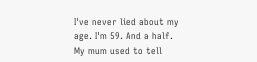I've never lied about my age. I'm 59. And a half. My mum used to tell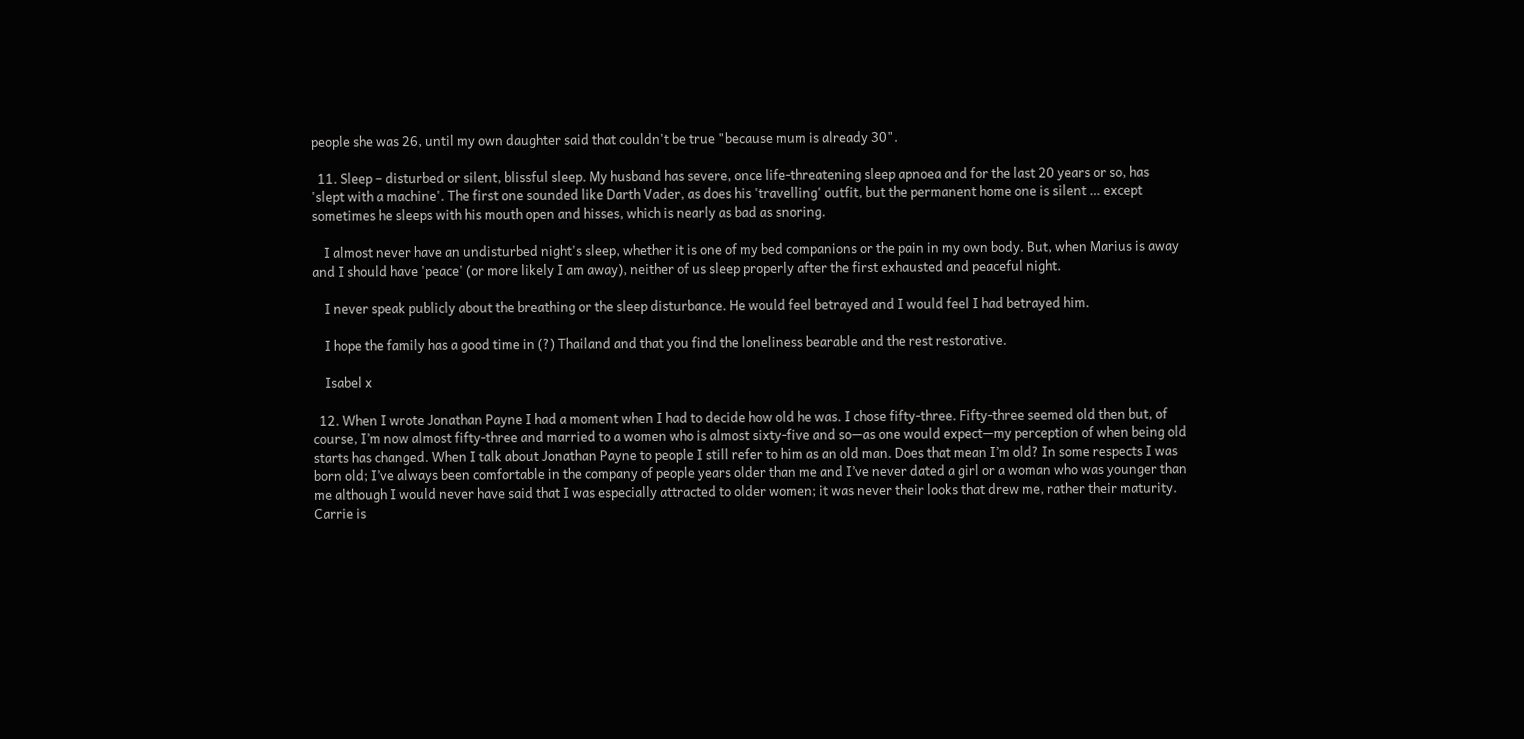people she was 26, until my own daughter said that couldn't be true "because mum is already 30".

  11. Sleep – disturbed or silent, blissful sleep. My husband has severe, once life-threatening sleep apnoea and for the last 20 years or so, has 'slept with a machine'. The first one sounded like Darth Vader, as does his 'travelling' outfit, but the permanent home one is silent … except sometimes he sleeps with his mouth open and hisses, which is nearly as bad as snoring.

    I almost never have an undisturbed night's sleep, whether it is one of my bed companions or the pain in my own body. But, when Marius is away and I should have 'peace' (or more likely I am away), neither of us sleep properly after the first exhausted and peaceful night.

    I never speak publicly about the breathing or the sleep disturbance. He would feel betrayed and I would feel I had betrayed him.

    I hope the family has a good time in (?) Thailand and that you find the loneliness bearable and the rest restorative.

    Isabel x

  12. When I wrote Jonathan Payne I had a moment when I had to decide how old he was. I chose fifty-three. Fifty-three seemed old then but, of course, I’m now almost fifty-three and married to a women who is almost sixty-five and so—as one would expect—my perception of when being old starts has changed. When I talk about Jonathan Payne to people I still refer to him as an old man. Does that mean I’m old? In some respects I was born old; I’ve always been comfortable in the company of people years older than me and I’ve never dated a girl or a woman who was younger than me although I would never have said that I was especially attracted to older women; it was never their looks that drew me, rather their maturity. Carrie is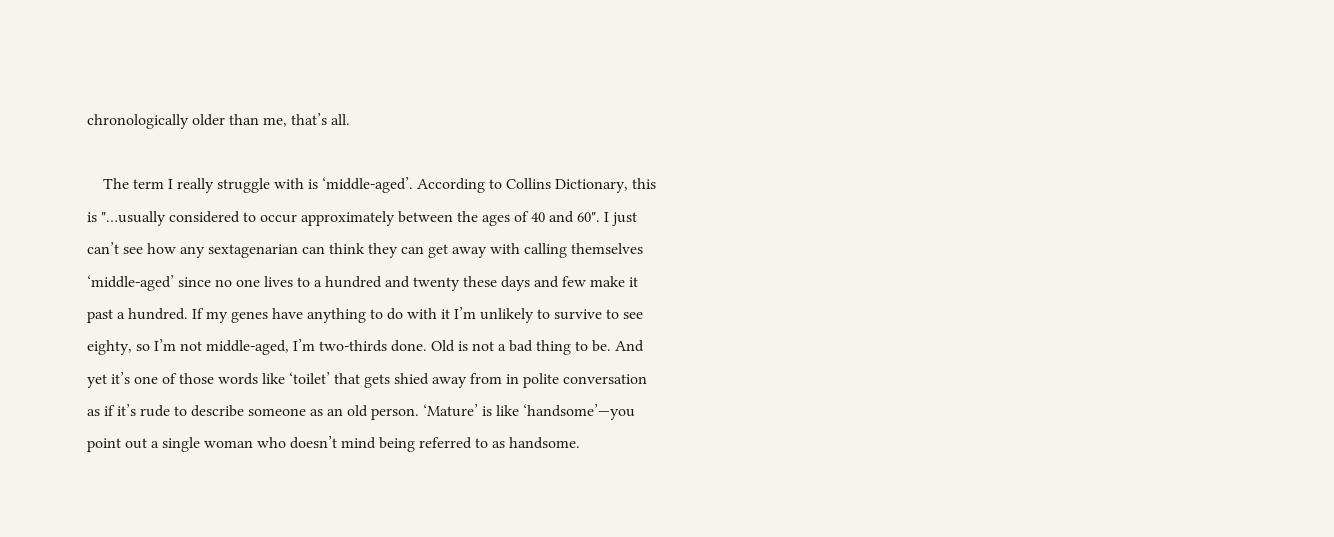chronologically older than me, that’s all.

    The term I really struggle with is ‘middle-aged’. According to Collins Dictionary, this is "…usually considered to occur approximately between the ages of 40 and 60". I just can’t see how any sextagenarian can think they can get away with calling themselves ‘middle-aged’ since no one lives to a hundred and twenty these days and few make it past a hundred. If my genes have anything to do with it I’m unlikely to survive to see eighty, so I’m not middle-aged, I’m two-thirds done. Old is not a bad thing to be. And yet it’s one of those words like ‘toilet’ that gets shied away from in polite conversation as if it’s rude to describe someone as an old person. ‘Mature’ is like ‘handsome’—you point out a single woman who doesn’t mind being referred to as handsome.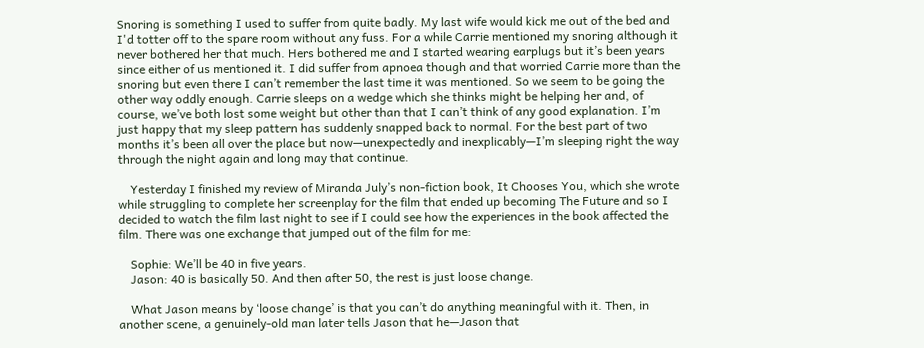Snoring is something I used to suffer from quite badly. My last wife would kick me out of the bed and I'd totter off to the spare room without any fuss. For a while Carrie mentioned my snoring although it never bothered her that much. Hers bothered me and I started wearing earplugs but it’s been years since either of us mentioned it. I did suffer from apnoea though and that worried Carrie more than the snoring but even there I can’t remember the last time it was mentioned. So we seem to be going the other way oddly enough. Carrie sleeps on a wedge which she thinks might be helping her and, of course, we’ve both lost some weight but other than that I can’t think of any good explanation. I’m just happy that my sleep pattern has suddenly snapped back to normal. For the best part of two months it’s been all over the place but now—unexpectedly and inexplicably—I’m sleeping right the way through the night again and long may that continue.

    Yesterday I finished my review of Miranda July’s non-fiction book, It Chooses You, which she wrote while struggling to complete her screenplay for the film that ended up becoming The Future and so I decided to watch the film last night to see if I could see how the experiences in the book affected the film. There was one exchange that jumped out of the film for me:

    Sophie: We’ll be 40 in five years.
    Jason: 40 is basically 50. And then after 50, the rest is just loose change.

    What Jason means by ‘loose change’ is that you can’t do anything meaningful with it. Then, in another scene, a genuinely-old man later tells Jason that he—Jason that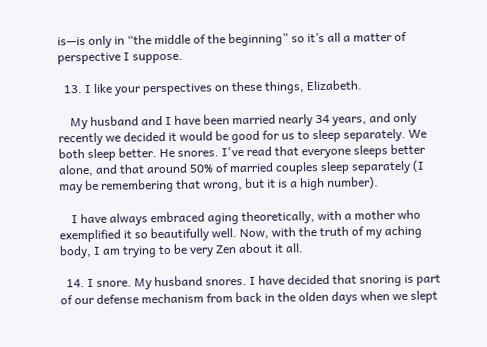is—is only in “the middle of the beginning” so it’s all a matter of perspective I suppose.

  13. I like your perspectives on these things, Elizabeth.

    My husband and I have been married nearly 34 years, and only recently we decided it would be good for us to sleep separately. We both sleep better. He snores. I've read that everyone sleeps better alone, and that around 50% of married couples sleep separately (I may be remembering that wrong, but it is a high number).

    I have always embraced aging theoretically, with a mother who exemplified it so beautifully well. Now, with the truth of my aching body, I am trying to be very Zen about it all.

  14. I snore. My husband snores. I have decided that snoring is part of our defense mechanism from back in the olden days when we slept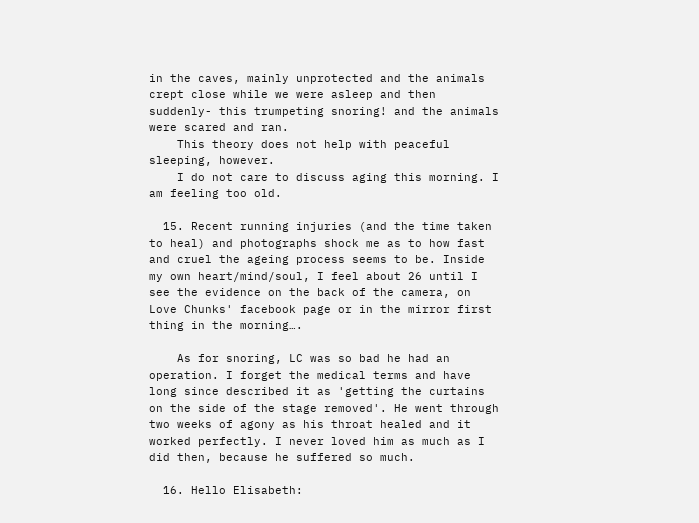in the caves, mainly unprotected and the animals crept close while we were asleep and then suddenly- this trumpeting snoring! and the animals were scared and ran.
    This theory does not help with peaceful sleeping, however.
    I do not care to discuss aging this morning. I am feeling too old.

  15. Recent running injuries (and the time taken to heal) and photographs shock me as to how fast and cruel the ageing process seems to be. Inside my own heart/mind/soul, I feel about 26 until I see the evidence on the back of the camera, on Love Chunks' facebook page or in the mirror first thing in the morning….

    As for snoring, LC was so bad he had an operation. I forget the medical terms and have long since described it as 'getting the curtains on the side of the stage removed'. He went through two weeks of agony as his throat healed and it worked perfectly. I never loved him as much as I did then, because he suffered so much.

  16. Hello Elisabeth: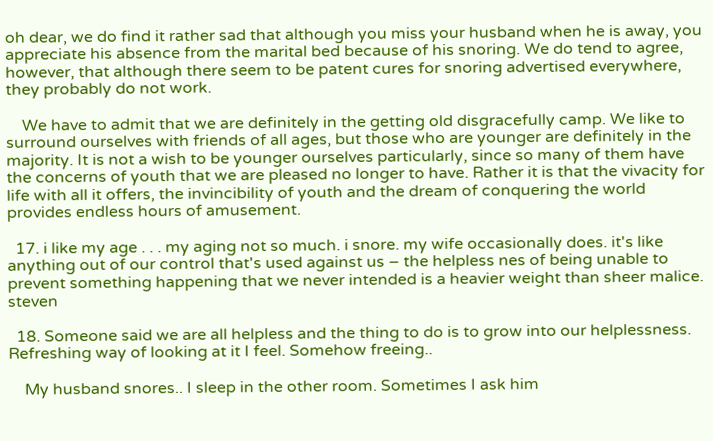oh dear, we do find it rather sad that although you miss your husband when he is away, you appreciate his absence from the marital bed because of his snoring. We do tend to agree, however, that although there seem to be patent cures for snoring advertised everywhere, they probably do not work.

    We have to admit that we are definitely in the getting old disgracefully camp. We like to surround ourselves with friends of all ages, but those who are younger are definitely in the majority. It is not a wish to be younger ourselves particularly, since so many of them have the concerns of youth that we are pleased no longer to have. Rather it is that the vivacity for life with all it offers, the invincibility of youth and the dream of conquering the world provides endless hours of amusement.

  17. i like my age . . . my aging not so much. i snore. my wife occasionally does. it's like anything out of our control that's used against us – the helpless nes of being unable to prevent something happening that we never intended is a heavier weight than sheer malice. steven

  18. Someone said we are all helpless and the thing to do is to grow into our helplessness. Refreshing way of looking at it I feel. Somehow freeing..

    My husband snores.. I sleep in the other room. Sometimes I ask him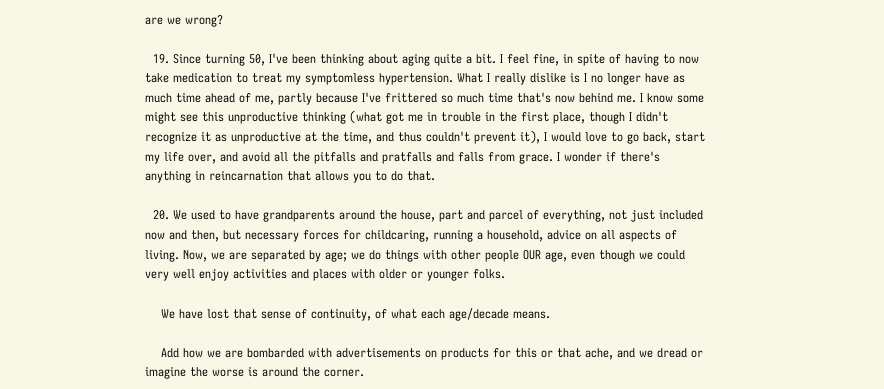are we wrong?

  19. Since turning 50, I've been thinking about aging quite a bit. I feel fine, in spite of having to now take medication to treat my symptomless hypertension. What I really dislike is I no longer have as much time ahead of me, partly because I've frittered so much time that's now behind me. I know some might see this unproductive thinking (what got me in trouble in the first place, though I didn't recognize it as unproductive at the time, and thus couldn't prevent it), I would love to go back, start my life over, and avoid all the pitfalls and pratfalls and falls from grace. I wonder if there's anything in reincarnation that allows you to do that.

  20. We used to have grandparents around the house, part and parcel of everything, not just included now and then, but necessary forces for childcaring, running a household, advice on all aspects of living. Now, we are separated by age; we do things with other people OUR age, even though we could very well enjoy activities and places with older or younger folks.

    We have lost that sense of continuity, of what each age/decade means.

    Add how we are bombarded with advertisements on products for this or that ache, and we dread or imagine the worse is around the corner.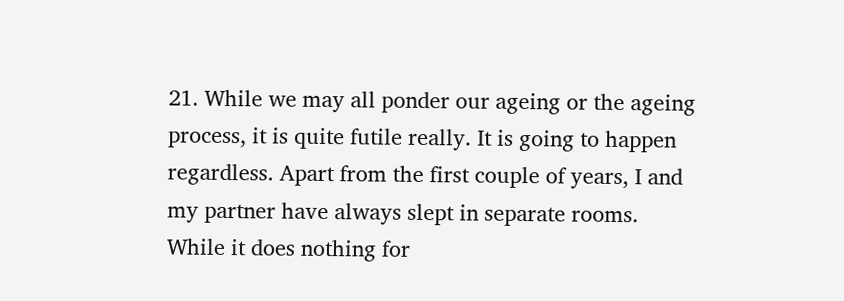21. While we may all ponder our ageing or the ageing process, it is quite futile really. It is going to happen regardless. Apart from the first couple of years, I and my partner have always slept in separate rooms. While it does nothing for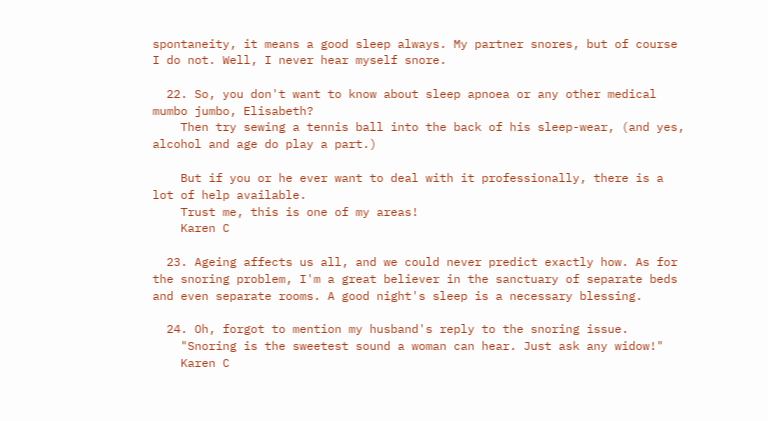spontaneity, it means a good sleep always. My partner snores, but of course I do not. Well, I never hear myself snore.

  22. So, you don't want to know about sleep apnoea or any other medical mumbo jumbo, Elisabeth?
    Then try sewing a tennis ball into the back of his sleep-wear, (and yes, alcohol and age do play a part.)

    But if you or he ever want to deal with it professionally, there is a lot of help available.
    Trust me, this is one of my areas!
    Karen C

  23. Ageing affects us all, and we could never predict exactly how. As for the snoring problem, I'm a great believer in the sanctuary of separate beds and even separate rooms. A good night's sleep is a necessary blessing.

  24. Oh, forgot to mention my husband's reply to the snoring issue.
    "Snoring is the sweetest sound a woman can hear. Just ask any widow!"
    Karen C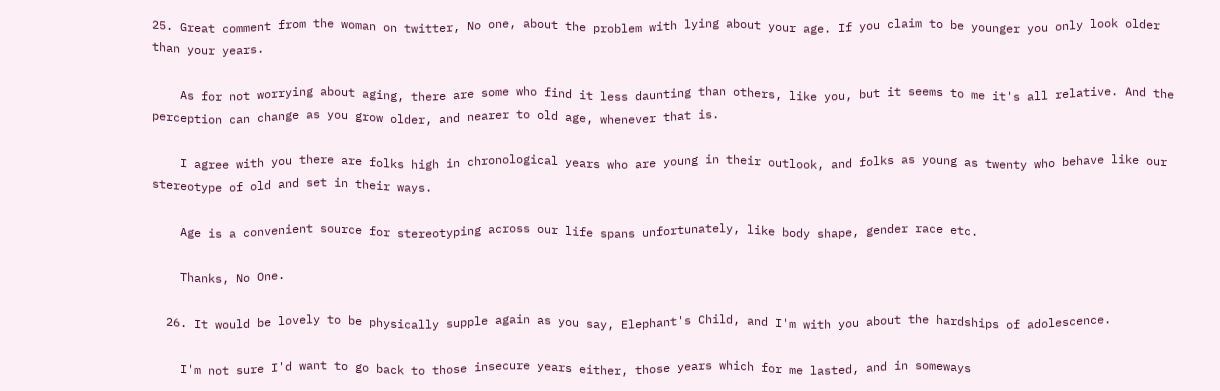25. Great comment from the woman on twitter, No one, about the problem with lying about your age. If you claim to be younger you only look older than your years.

    As for not worrying about aging, there are some who find it less daunting than others, like you, but it seems to me it's all relative. And the perception can change as you grow older, and nearer to old age, whenever that is.

    I agree with you there are folks high in chronological years who are young in their outlook, and folks as young as twenty who behave like our stereotype of old and set in their ways.

    Age is a convenient source for stereotyping across our life spans unfortunately, like body shape, gender race etc.

    Thanks, No One.

  26. It would be lovely to be physically supple again as you say, Elephant's Child, and I'm with you about the hardships of adolescence.

    I'm not sure I'd want to go back to those insecure years either, those years which for me lasted, and in someways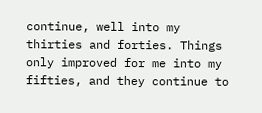continue, well into my thirties and forties. Things only improved for me into my fifties, and they continue to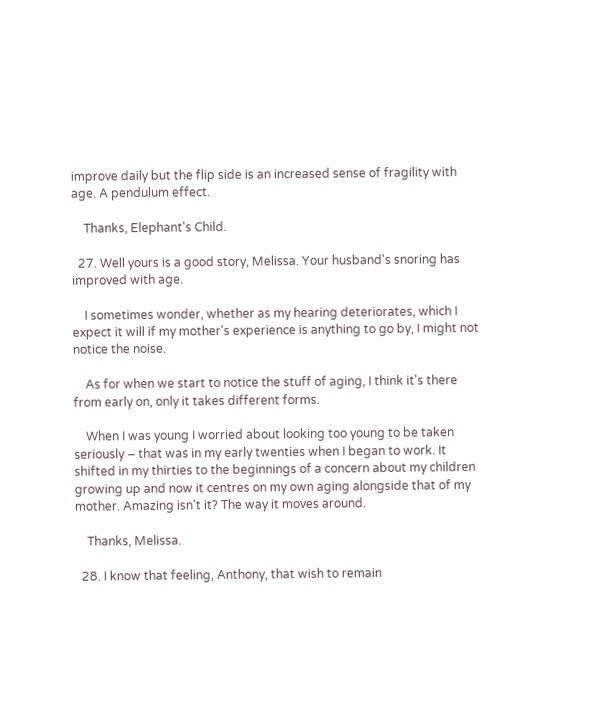improve daily but the flip side is an increased sense of fragility with age. A pendulum effect.

    Thanks, Elephant's Child.

  27. Well yours is a good story, Melissa. Your husband's snoring has improved with age.

    I sometimes wonder, whether as my hearing deteriorates, which I expect it will if my mother's experience is anything to go by, I might not notice the noise.

    As for when we start to notice the stuff of aging, I think it's there from early on, only it takes different forms.

    When I was young I worried about looking too young to be taken seriously – that was in my early twenties when I began to work. It shifted in my thirties to the beginnings of a concern about my children growing up and now it centres on my own aging alongside that of my mother. Amazing isn't it? The way it moves around.

    Thanks, Melissa.

  28. I know that feeling, Anthony, that wish to remain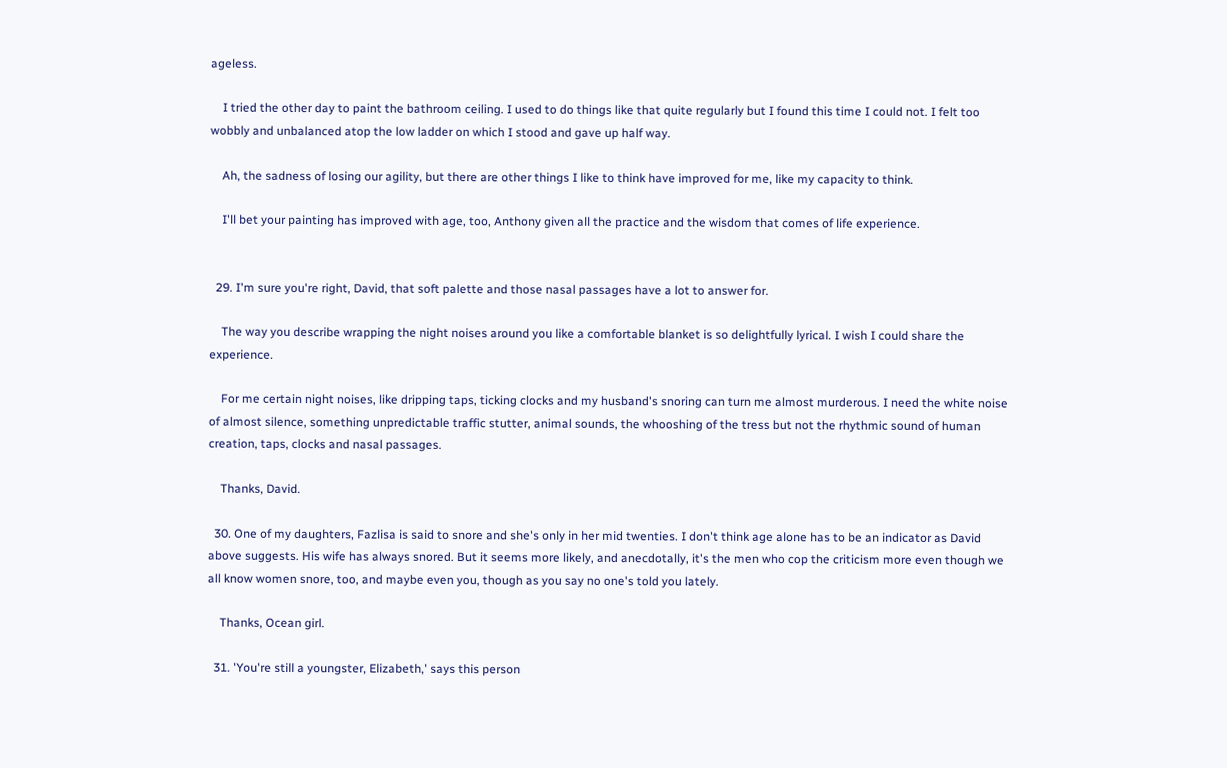ageless.

    I tried the other day to paint the bathroom ceiling. I used to do things like that quite regularly but I found this time I could not. I felt too wobbly and unbalanced atop the low ladder on which I stood and gave up half way.

    Ah, the sadness of losing our agility, but there are other things I like to think have improved for me, like my capacity to think.

    I'll bet your painting has improved with age, too, Anthony given all the practice and the wisdom that comes of life experience.


  29. I'm sure you're right, David, that soft palette and those nasal passages have a lot to answer for.

    The way you describe wrapping the night noises around you like a comfortable blanket is so delightfully lyrical. I wish I could share the experience.

    For me certain night noises, like dripping taps, ticking clocks and my husband's snoring can turn me almost murderous. I need the white noise of almost silence, something unpredictable traffic stutter, animal sounds, the whooshing of the tress but not the rhythmic sound of human creation, taps, clocks and nasal passages.

    Thanks, David.

  30. One of my daughters, Fazlisa is said to snore and she's only in her mid twenties. I don't think age alone has to be an indicator as David above suggests. His wife has always snored. But it seems more likely, and anecdotally, it's the men who cop the criticism more even though we all know women snore, too, and maybe even you, though as you say no one's told you lately.

    Thanks, Ocean girl.

  31. 'You're still a youngster, Elizabeth,' says this person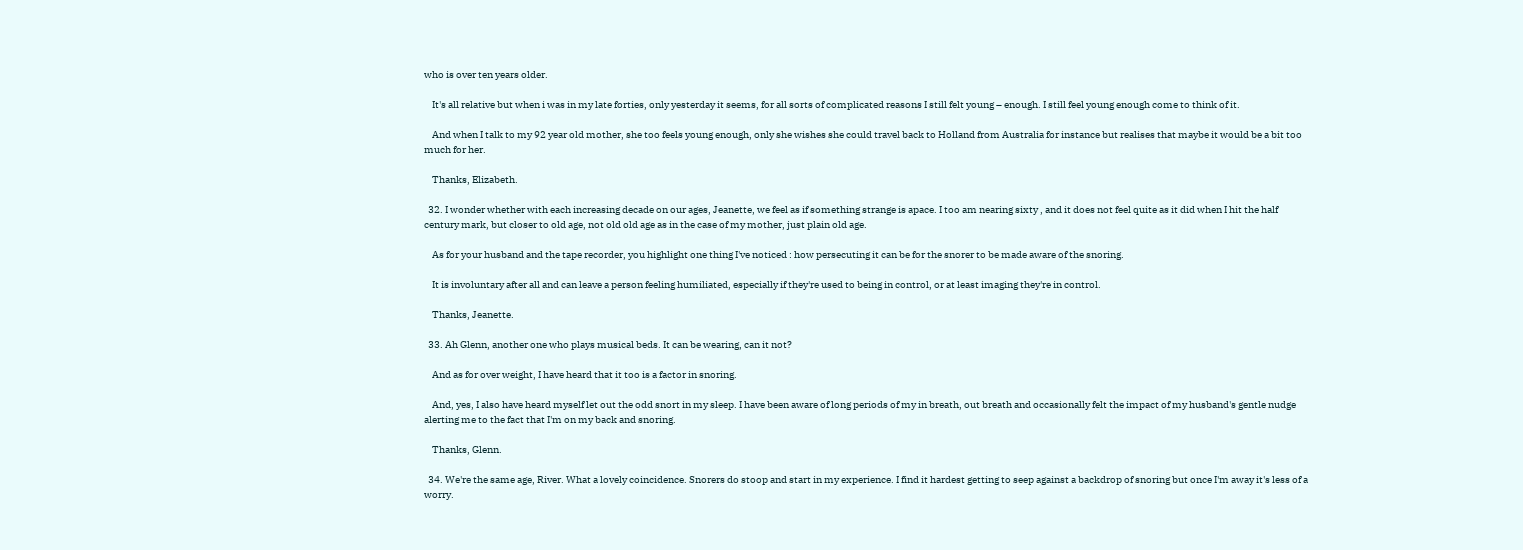who is over ten years older.

    It's all relative but when i was in my late forties, only yesterday it seems, for all sorts of complicated reasons I still felt young – enough. I still feel young enough come to think of it.

    And when I talk to my 92 year old mother, she too feels young enough, only she wishes she could travel back to Holland from Australia for instance but realises that maybe it would be a bit too much for her.

    Thanks, Elizabeth.

  32. I wonder whether with each increasing decade on our ages, Jeanette, we feel as if something strange is apace. I too am nearing sixty , and it does not feel quite as it did when I hit the half century mark, but closer to old age, not old old age as in the case of my mother, just plain old age.

    As for your husband and the tape recorder, you highlight one thing I've noticed : how persecuting it can be for the snorer to be made aware of the snoring.

    It is involuntary after all and can leave a person feeling humiliated, especially if they're used to being in control, or at least imaging they're in control.

    Thanks, Jeanette.

  33. Ah Glenn, another one who plays musical beds. It can be wearing, can it not?

    And as for over weight, I have heard that it too is a factor in snoring.

    And, yes, I also have heard myself let out the odd snort in my sleep. I have been aware of long periods of my in breath, out breath and occasionally felt the impact of my husband's gentle nudge alerting me to the fact that I'm on my back and snoring.

    Thanks, Glenn.

  34. We're the same age, River. What a lovely coincidence. Snorers do stoop and start in my experience. I find it hardest getting to seep against a backdrop of snoring but once I'm away it's less of a worry.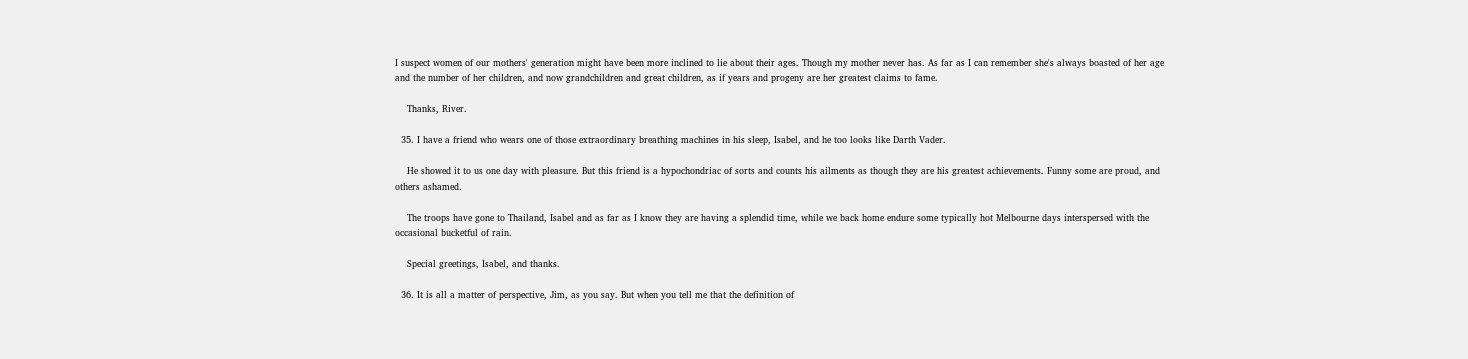I suspect women of our mothers' generation might have been more inclined to lie about their ages. Though my mother never has. As far as I can remember she's always boasted of her age and the number of her children, and now grandchildren and great children, as if years and progeny are her greatest claims to fame.

    Thanks, River.

  35. I have a friend who wears one of those extraordinary breathing machines in his sleep, Isabel, and he too looks like Darth Vader.

    He showed it to us one day with pleasure. But this friend is a hypochondriac of sorts and counts his ailments as though they are his greatest achievements. Funny some are proud, and others ashamed.

    The troops have gone to Thailand, Isabel and as far as I know they are having a splendid time, while we back home endure some typically hot Melbourne days interspersed with the occasional bucketful of rain.

    Special greetings, Isabel, and thanks.

  36. It is all a matter of perspective, Jim, as you say. But when you tell me that the definition of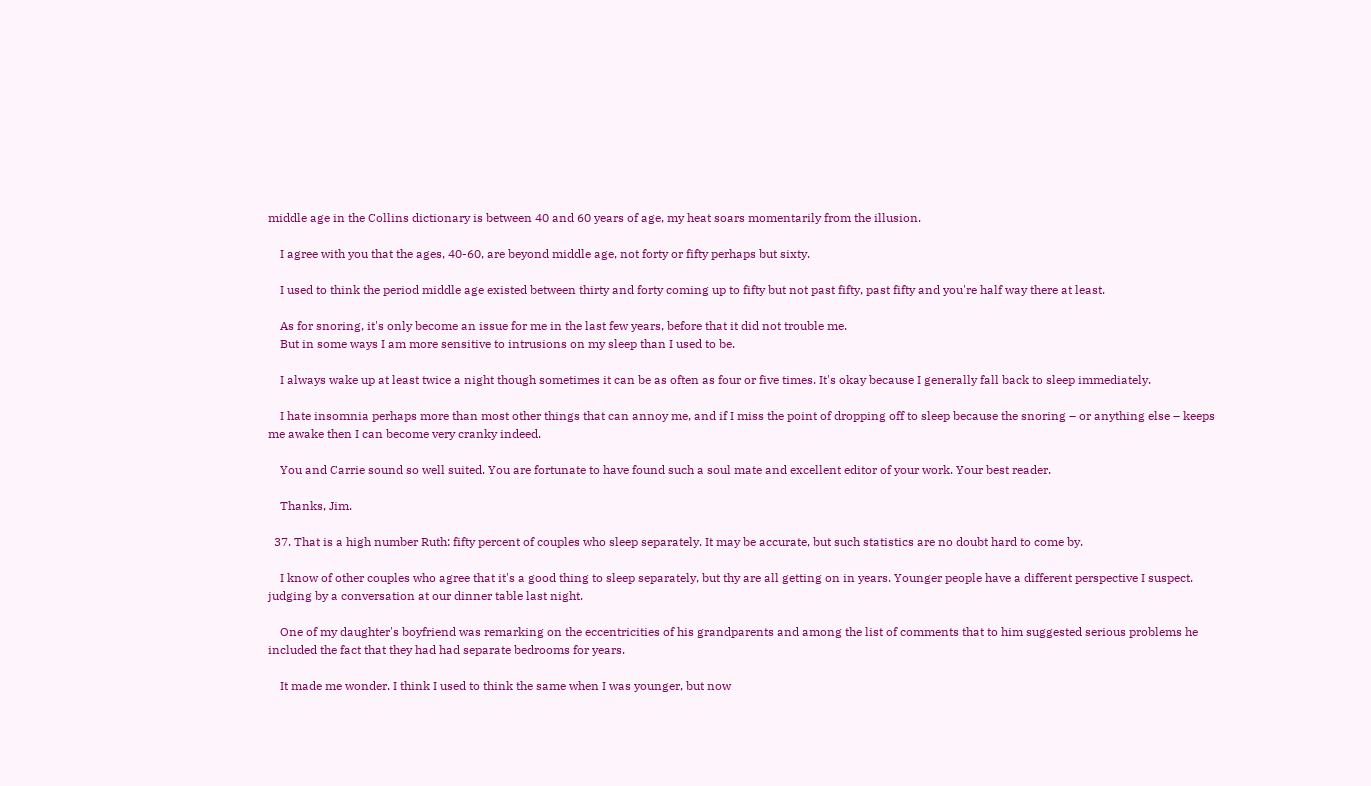middle age in the Collins dictionary is between 40 and 60 years of age, my heat soars momentarily from the illusion.

    I agree with you that the ages, 40-60, are beyond middle age, not forty or fifty perhaps but sixty.

    I used to think the period middle age existed between thirty and forty coming up to fifty but not past fifty, past fifty and you're half way there at least.

    As for snoring, it's only become an issue for me in the last few years, before that it did not trouble me.
    But in some ways I am more sensitive to intrusions on my sleep than I used to be.

    I always wake up at least twice a night though sometimes it can be as often as four or five times. It's okay because I generally fall back to sleep immediately.

    I hate insomnia perhaps more than most other things that can annoy me, and if I miss the point of dropping off to sleep because the snoring – or anything else – keeps me awake then I can become very cranky indeed.

    You and Carrie sound so well suited. You are fortunate to have found such a soul mate and excellent editor of your work. Your best reader.

    Thanks, Jim.

  37. That is a high number Ruth: fifty percent of couples who sleep separately. It may be accurate, but such statistics are no doubt hard to come by.

    I know of other couples who agree that it's a good thing to sleep separately, but thy are all getting on in years. Younger people have a different perspective I suspect. judging by a conversation at our dinner table last night.

    One of my daughter's boyfriend was remarking on the eccentricities of his grandparents and among the list of comments that to him suggested serious problems he included the fact that they had had separate bedrooms for years.

    It made me wonder. I think I used to think the same when I was younger, but now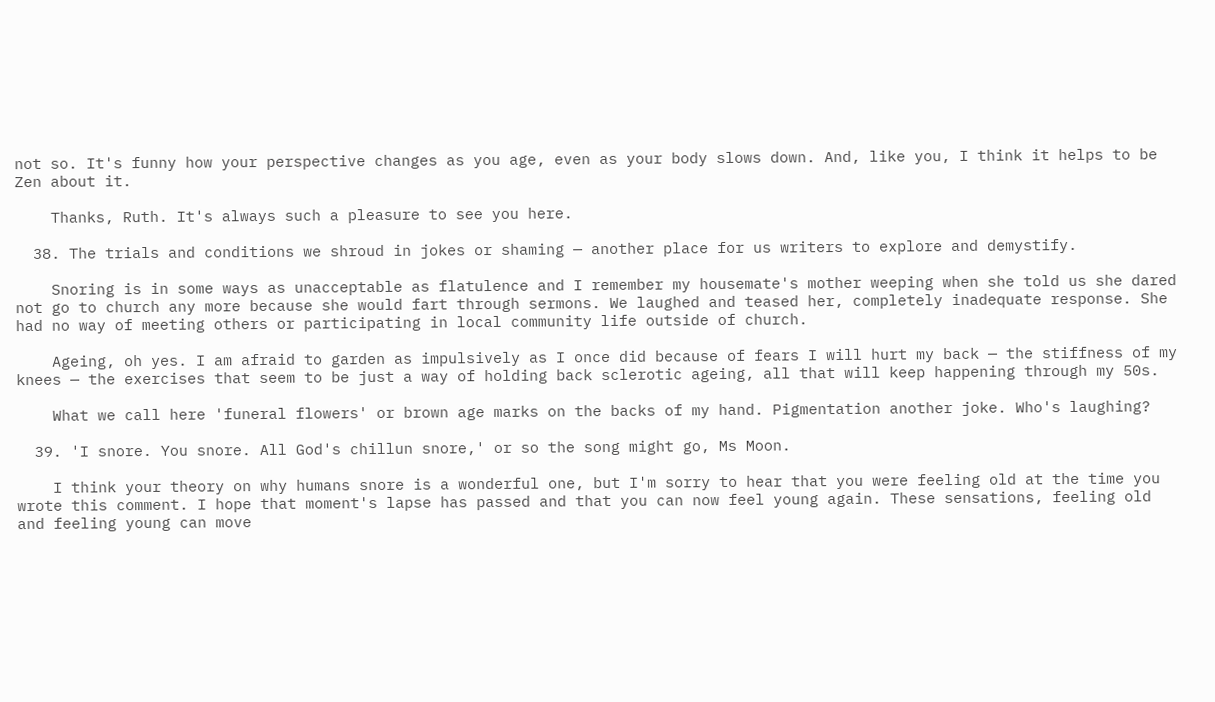not so. It's funny how your perspective changes as you age, even as your body slows down. And, like you, I think it helps to be Zen about it.

    Thanks, Ruth. It's always such a pleasure to see you here.

  38. The trials and conditions we shroud in jokes or shaming — another place for us writers to explore and demystify.

    Snoring is in some ways as unacceptable as flatulence and I remember my housemate's mother weeping when she told us she dared not go to church any more because she would fart through sermons. We laughed and teased her, completely inadequate response. She had no way of meeting others or participating in local community life outside of church.

    Ageing, oh yes. I am afraid to garden as impulsively as I once did because of fears I will hurt my back — the stiffness of my knees — the exercises that seem to be just a way of holding back sclerotic ageing, all that will keep happening through my 50s.

    What we call here 'funeral flowers' or brown age marks on the backs of my hand. Pigmentation another joke. Who's laughing?

  39. 'I snore. You snore. All God's chillun snore,' or so the song might go, Ms Moon.

    I think your theory on why humans snore is a wonderful one, but I'm sorry to hear that you were feeling old at the time you wrote this comment. I hope that moment's lapse has passed and that you can now feel young again. These sensations, feeling old and feeling young can move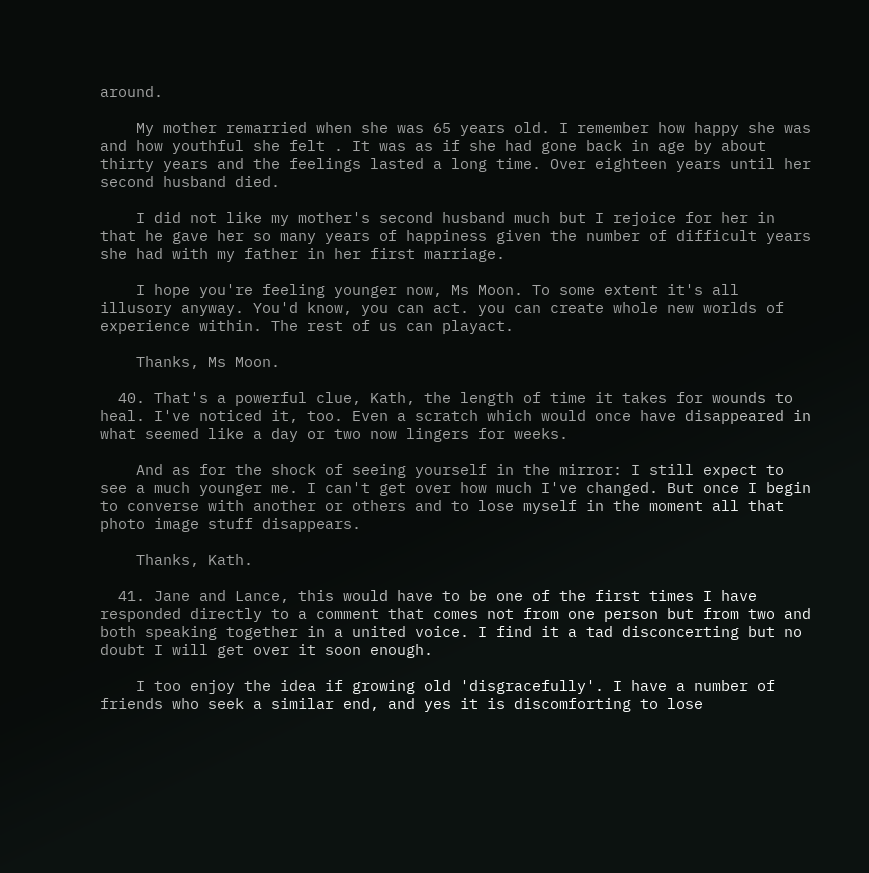around.

    My mother remarried when she was 65 years old. I remember how happy she was and how youthful she felt . It was as if she had gone back in age by about thirty years and the feelings lasted a long time. Over eighteen years until her second husband died.

    I did not like my mother's second husband much but I rejoice for her in that he gave her so many years of happiness given the number of difficult years she had with my father in her first marriage.

    I hope you're feeling younger now, Ms Moon. To some extent it's all illusory anyway. You'd know, you can act. you can create whole new worlds of experience within. The rest of us can playact.

    Thanks, Ms Moon.

  40. That's a powerful clue, Kath, the length of time it takes for wounds to heal. I've noticed it, too. Even a scratch which would once have disappeared in what seemed like a day or two now lingers for weeks.

    And as for the shock of seeing yourself in the mirror: I still expect to see a much younger me. I can't get over how much I've changed. But once I begin to converse with another or others and to lose myself in the moment all that photo image stuff disappears.

    Thanks, Kath.

  41. Jane and Lance, this would have to be one of the first times I have responded directly to a comment that comes not from one person but from two and both speaking together in a united voice. I find it a tad disconcerting but no doubt I will get over it soon enough.

    I too enjoy the idea if growing old 'disgracefully'. I have a number of friends who seek a similar end, and yes it is discomforting to lose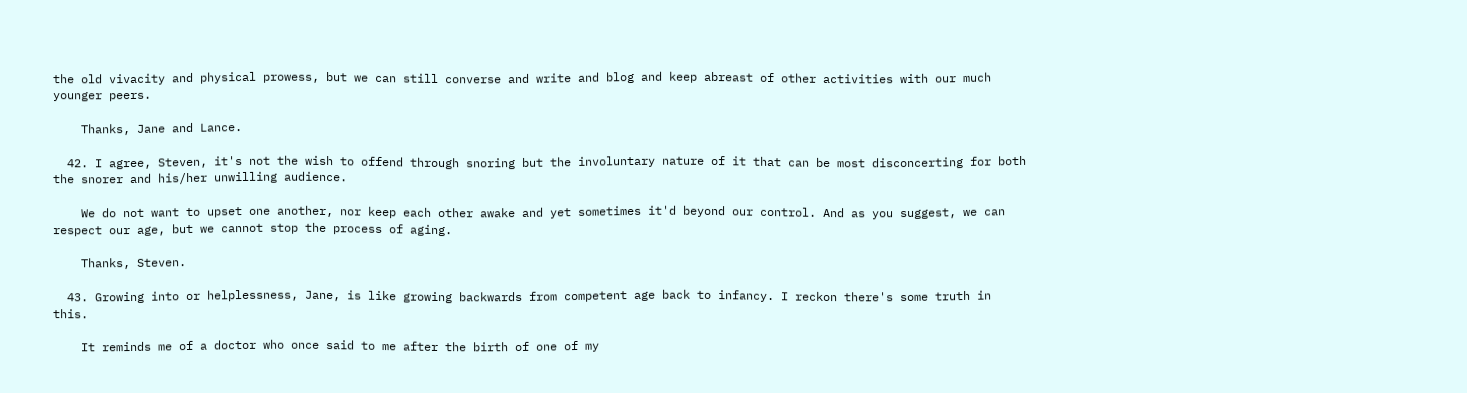the old vivacity and physical prowess, but we can still converse and write and blog and keep abreast of other activities with our much younger peers.

    Thanks, Jane and Lance.

  42. I agree, Steven, it's not the wish to offend through snoring but the involuntary nature of it that can be most disconcerting for both the snorer and his/her unwilling audience.

    We do not want to upset one another, nor keep each other awake and yet sometimes it'd beyond our control. And as you suggest, we can respect our age, but we cannot stop the process of aging.

    Thanks, Steven.

  43. Growing into or helplessness, Jane, is like growing backwards from competent age back to infancy. I reckon there's some truth in this.

    It reminds me of a doctor who once said to me after the birth of one of my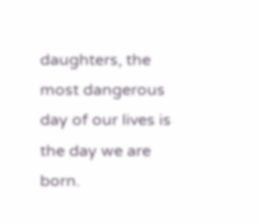daughters, the most dangerous day of our lives is the day we are born.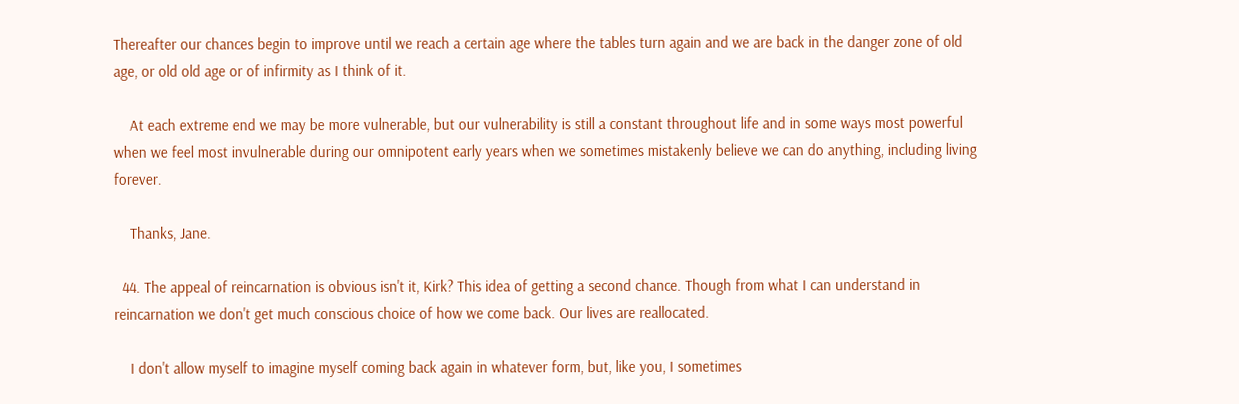Thereafter our chances begin to improve until we reach a certain age where the tables turn again and we are back in the danger zone of old age, or old old age or of infirmity as I think of it.

    At each extreme end we may be more vulnerable, but our vulnerability is still a constant throughout life and in some ways most powerful when we feel most invulnerable during our omnipotent early years when we sometimes mistakenly believe we can do anything, including living forever.

    Thanks, Jane.

  44. The appeal of reincarnation is obvious isn't it, Kirk? This idea of getting a second chance. Though from what I can understand in reincarnation we don't get much conscious choice of how we come back. Our lives are reallocated.

    I don't allow myself to imagine myself coming back again in whatever form, but, like you, I sometimes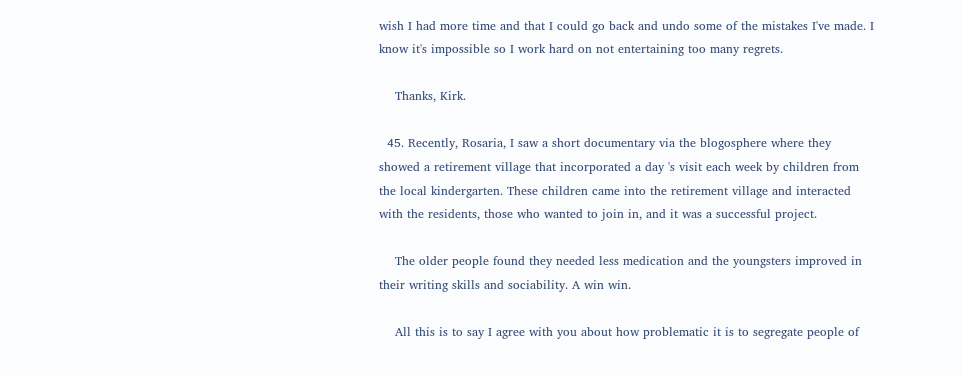wish I had more time and that I could go back and undo some of the mistakes I've made. I know it's impossible so I work hard on not entertaining too many regrets.

    Thanks, Kirk.

  45. Recently, Rosaria, I saw a short documentary via the blogosphere where they showed a retirement village that incorporated a day 's visit each week by children from the local kindergarten. These children came into the retirement village and interacted with the residents, those who wanted to join in, and it was a successful project.

    The older people found they needed less medication and the youngsters improved in their writing skills and sociability. A win win.

    All this is to say I agree with you about how problematic it is to segregate people of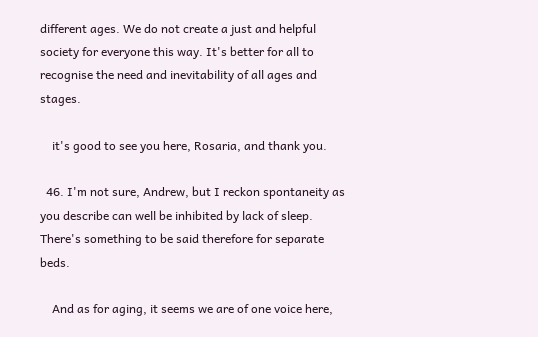different ages. We do not create a just and helpful society for everyone this way. It's better for all to recognise the need and inevitability of all ages and stages.

    it's good to see you here, Rosaria, and thank you.

  46. I'm not sure, Andrew, but I reckon spontaneity as you describe can well be inhibited by lack of sleep. There's something to be said therefore for separate beds.

    And as for aging, it seems we are of one voice here,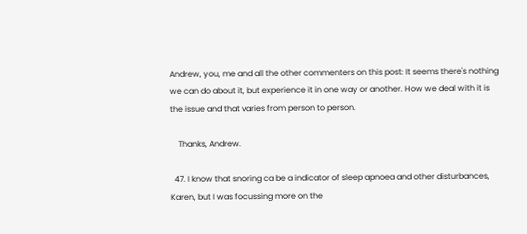Andrew, you, me and all the other commenters on this post: It seems there's nothing we can do about it, but experience it in one way or another. How we deal with it is the issue and that varies from person to person.

    Thanks, Andrew.

  47. I know that snoring ca be a indicator of sleep apnoea and other disturbances, Karen, but I was focussing more on the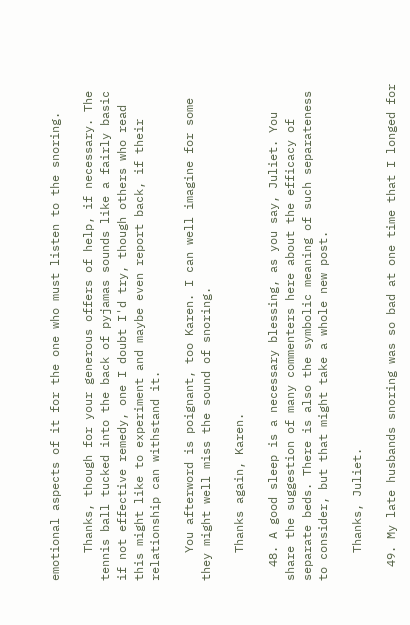emotional aspects of it for the one who must listen to the snoring.

    Thanks, though for your generous offers of help, if necessary. The tennis ball tucked into the back of pyjamas sounds like a fairly basic if not effective remedy, one I doubt I'd try, though others who read this might like to experiment and maybe even report back, if their relationship can withstand it.

    You afterword is poignant, too Karen. I can well imagine for some they might well miss the sound of snoring.

    Thanks again, Karen.

  48. A good sleep is a necessary blessing, as you say, Juliet. You share the suggestion of many commenters here about the efficacy of separate beds. There is also the symbolic meaning of such separateness to consider, but that might take a whole new post.

    Thanks, Juliet.

  49. My late husbands snoring was so bad at one time that I longed for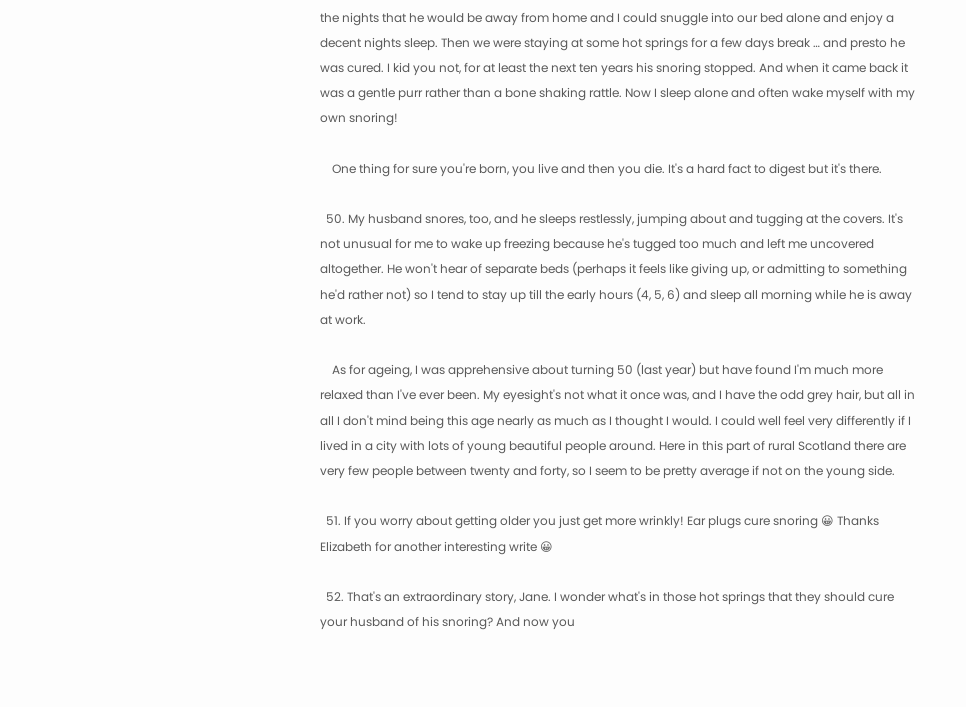the nights that he would be away from home and I could snuggle into our bed alone and enjoy a decent nights sleep. Then we were staying at some hot springs for a few days break … and presto he was cured. I kid you not, for at least the next ten years his snoring stopped. And when it came back it was a gentle purr rather than a bone shaking rattle. Now I sleep alone and often wake myself with my own snoring!

    One thing for sure you're born, you live and then you die. It's a hard fact to digest but it's there.

  50. My husband snores, too, and he sleeps restlessly, jumping about and tugging at the covers. It's not unusual for me to wake up freezing because he's tugged too much and left me uncovered altogether. He won't hear of separate beds (perhaps it feels like giving up, or admitting to something he'd rather not) so I tend to stay up till the early hours (4, 5, 6) and sleep all morning while he is away at work.

    As for ageing, I was apprehensive about turning 50 (last year) but have found I'm much more relaxed than I've ever been. My eyesight's not what it once was, and I have the odd grey hair, but all in all I don't mind being this age nearly as much as I thought I would. I could well feel very differently if I lived in a city with lots of young beautiful people around. Here in this part of rural Scotland there are very few people between twenty and forty, so I seem to be pretty average if not on the young side.

  51. If you worry about getting older you just get more wrinkly! Ear plugs cure snoring 😀 Thanks Elizabeth for another interesting write 😀

  52. That's an extraordinary story, Jane. I wonder what's in those hot springs that they should cure your husband of his snoring? And now you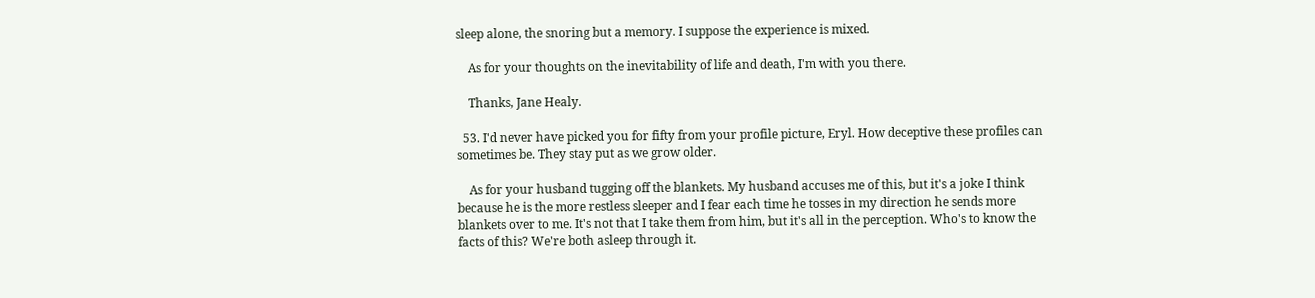sleep alone, the snoring but a memory. I suppose the experience is mixed.

    As for your thoughts on the inevitability of life and death, I'm with you there.

    Thanks, Jane Healy.

  53. I'd never have picked you for fifty from your profile picture, Eryl. How deceptive these profiles can sometimes be. They stay put as we grow older.

    As for your husband tugging off the blankets. My husband accuses me of this, but it's a joke I think because he is the more restless sleeper and I fear each time he tosses in my direction he sends more blankets over to me. It's not that I take them from him, but it's all in the perception. Who's to know the facts of this? We're both asleep through it.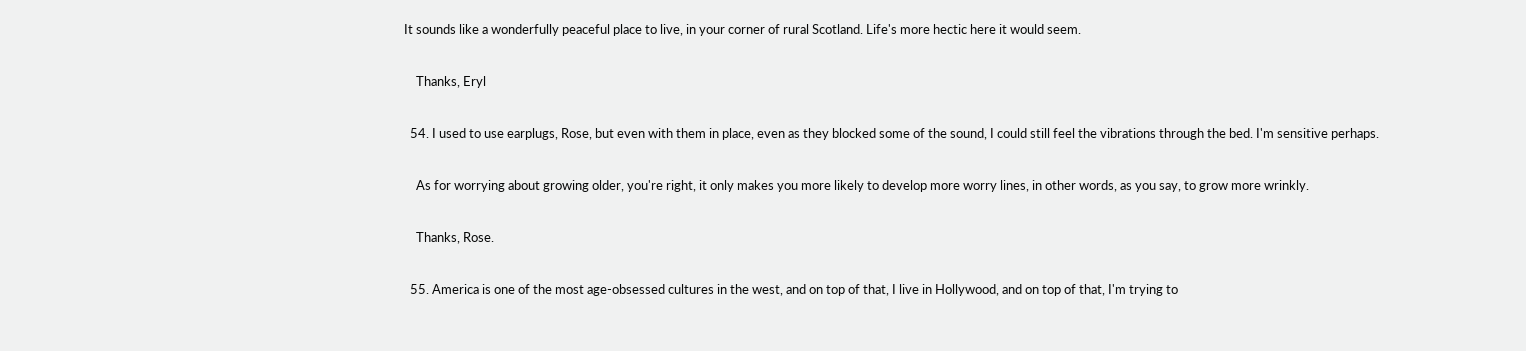It sounds like a wonderfully peaceful place to live, in your corner of rural Scotland. Life's more hectic here it would seem.

    Thanks, Eryl

  54. I used to use earplugs, Rose, but even with them in place, even as they blocked some of the sound, I could still feel the vibrations through the bed. I'm sensitive perhaps.

    As for worrying about growing older, you're right, it only makes you more likely to develop more worry lines, in other words, as you say, to grow more wrinkly.

    Thanks, Rose.

  55. America is one of the most age-obsessed cultures in the west, and on top of that, I live in Hollywood, and on top of that, I'm trying to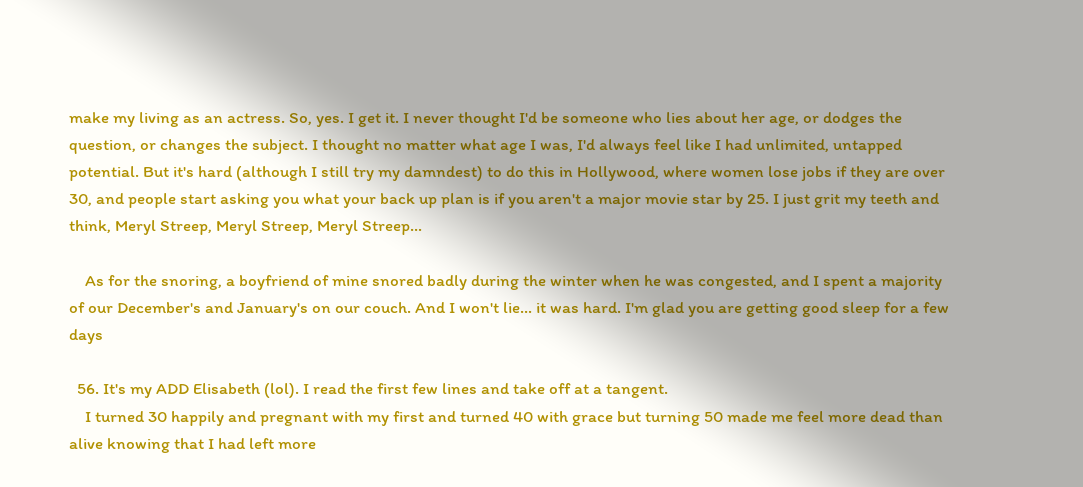make my living as an actress. So, yes. I get it. I never thought I'd be someone who lies about her age, or dodges the question, or changes the subject. I thought no matter what age I was, I'd always feel like I had unlimited, untapped potential. But it's hard (although I still try my damndest) to do this in Hollywood, where women lose jobs if they are over 30, and people start asking you what your back up plan is if you aren't a major movie star by 25. I just grit my teeth and think, Meryl Streep, Meryl Streep, Meryl Streep…

    As for the snoring, a boyfriend of mine snored badly during the winter when he was congested, and I spent a majority of our December's and January's on our couch. And I won't lie… it was hard. I'm glad you are getting good sleep for a few days

  56. It's my ADD Elisabeth (lol). I read the first few lines and take off at a tangent.
    I turned 30 happily and pregnant with my first and turned 40 with grace but turning 50 made me feel more dead than alive knowing that I had left more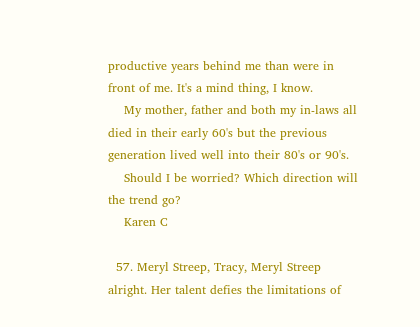productive years behind me than were in front of me. It's a mind thing, I know.
    My mother, father and both my in-laws all died in their early 60's but the previous generation lived well into their 80's or 90's.
    Should I be worried? Which direction will the trend go?
    Karen C

  57. Meryl Streep, Tracy, Meryl Streep alright. Her talent defies the limitations of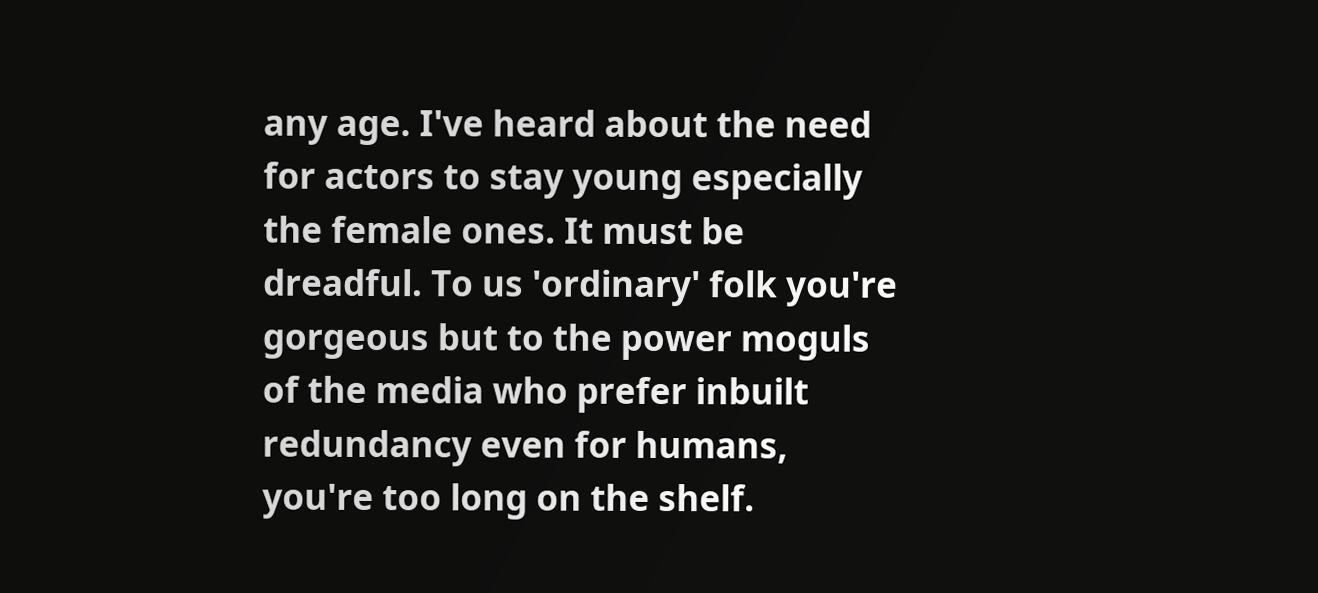any age. I've heard about the need for actors to stay young especially the female ones. It must be dreadful. To us 'ordinary' folk you're gorgeous but to the power moguls of the media who prefer inbuilt redundancy even for humans, you're too long on the shelf.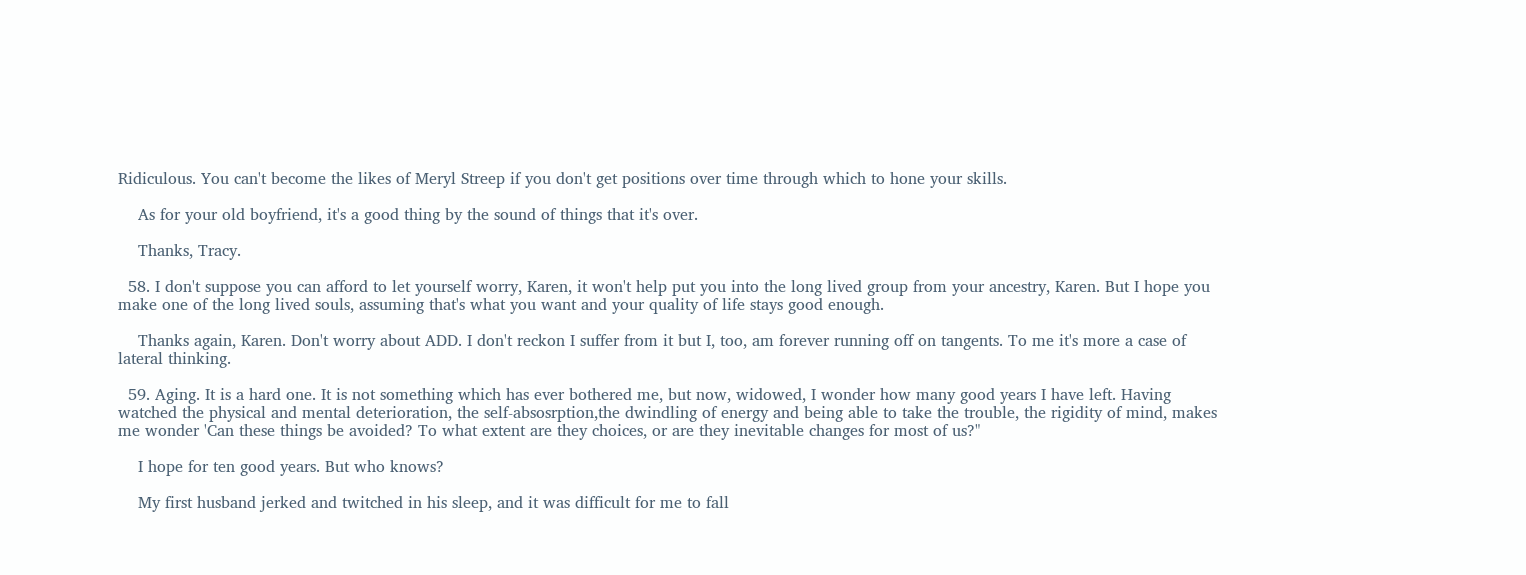Ridiculous. You can't become the likes of Meryl Streep if you don't get positions over time through which to hone your skills.

    As for your old boyfriend, it's a good thing by the sound of things that it's over.

    Thanks, Tracy.

  58. I don't suppose you can afford to let yourself worry, Karen, it won't help put you into the long lived group from your ancestry, Karen. But I hope you make one of the long lived souls, assuming that's what you want and your quality of life stays good enough.

    Thanks again, Karen. Don't worry about ADD. I don't reckon I suffer from it but I, too, am forever running off on tangents. To me it's more a case of lateral thinking.

  59. Aging. It is a hard one. It is not something which has ever bothered me, but now, widowed, I wonder how many good years I have left. Having watched the physical and mental deterioration, the self-absosrption,the dwindling of energy and being able to take the trouble, the rigidity of mind, makes me wonder 'Can these things be avoided? To what extent are they choices, or are they inevitable changes for most of us?"

    I hope for ten good years. But who knows?

    My first husband jerked and twitched in his sleep, and it was difficult for me to fall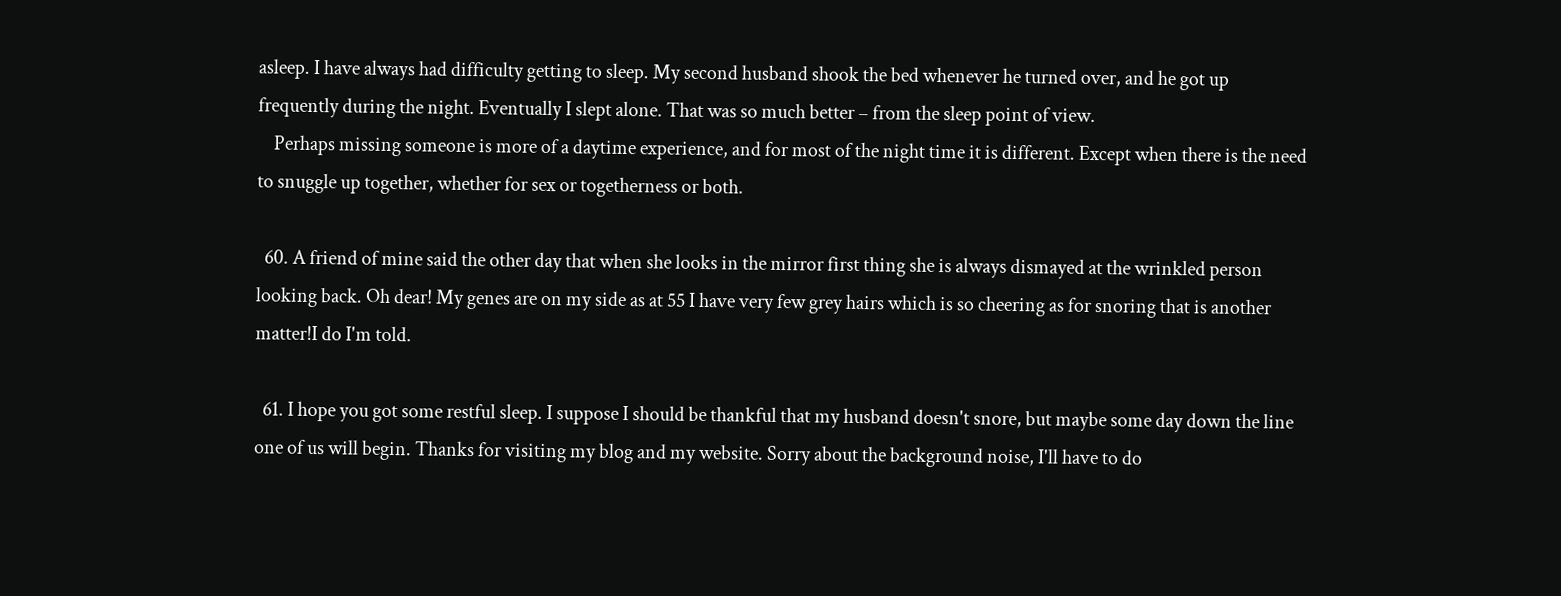asleep. I have always had difficulty getting to sleep. My second husband shook the bed whenever he turned over, and he got up frequently during the night. Eventually I slept alone. That was so much better – from the sleep point of view.
    Perhaps missing someone is more of a daytime experience, and for most of the night time it is different. Except when there is the need to snuggle up together, whether for sex or togetherness or both.

  60. A friend of mine said the other day that when she looks in the mirror first thing she is always dismayed at the wrinkled person looking back. Oh dear! My genes are on my side as at 55 I have very few grey hairs which is so cheering as for snoring that is another matter!I do I'm told.

  61. I hope you got some restful sleep. I suppose I should be thankful that my husband doesn't snore, but maybe some day down the line one of us will begin. Thanks for visiting my blog and my website. Sorry about the background noise, I'll have to do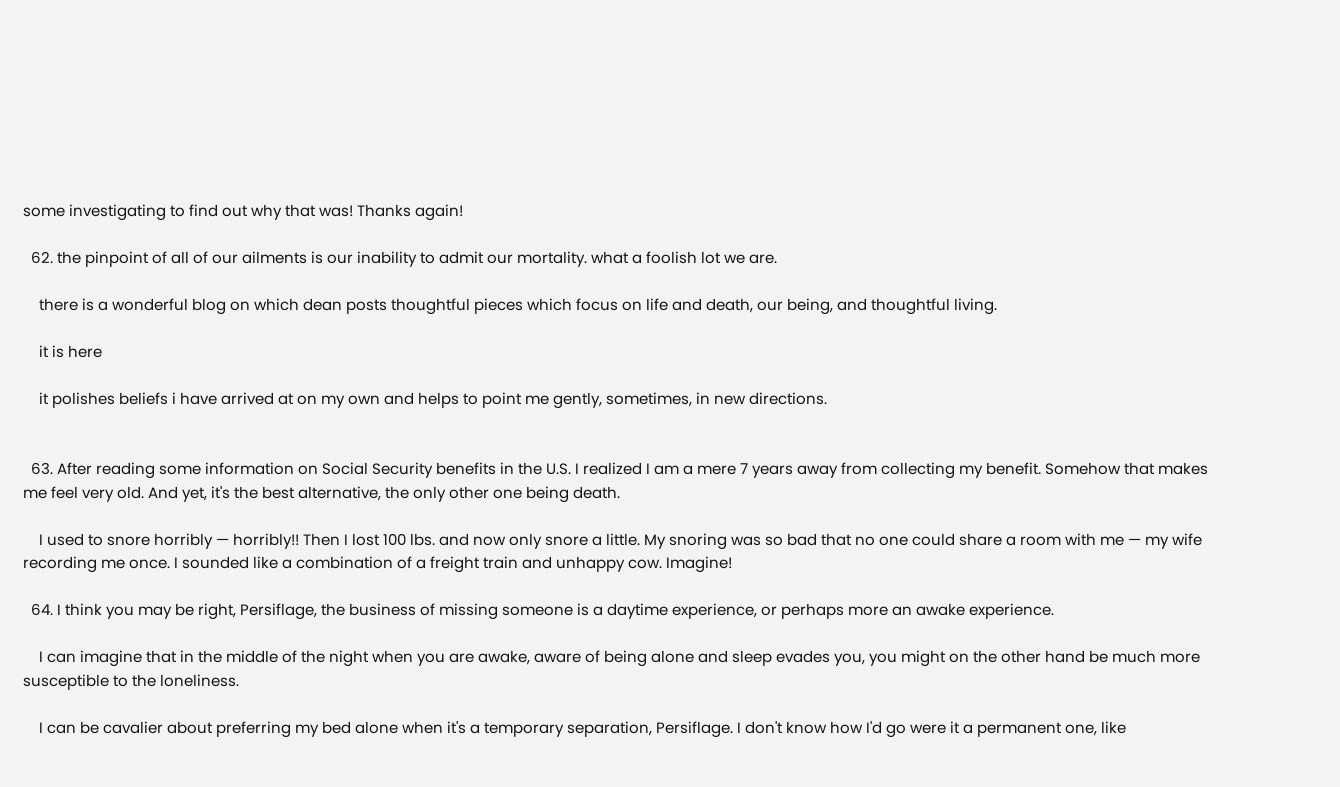some investigating to find out why that was! Thanks again!

  62. the pinpoint of all of our ailments is our inability to admit our mortality. what a foolish lot we are.

    there is a wonderful blog on which dean posts thoughtful pieces which focus on life and death, our being, and thoughtful living.

    it is here

    it polishes beliefs i have arrived at on my own and helps to point me gently, sometimes, in new directions.


  63. After reading some information on Social Security benefits in the U.S. I realized I am a mere 7 years away from collecting my benefit. Somehow that makes me feel very old. And yet, it's the best alternative, the only other one being death.

    I used to snore horribly — horribly!! Then I lost 100 lbs. and now only snore a little. My snoring was so bad that no one could share a room with me — my wife recording me once. I sounded like a combination of a freight train and unhappy cow. Imagine!

  64. I think you may be right, Persiflage, the business of missing someone is a daytime experience, or perhaps more an awake experience.

    I can imagine that in the middle of the night when you are awake, aware of being alone and sleep evades you, you might on the other hand be much more susceptible to the loneliness.

    I can be cavalier about preferring my bed alone when it's a temporary separation, Persiflage. I don't know how I'd go were it a permanent one, like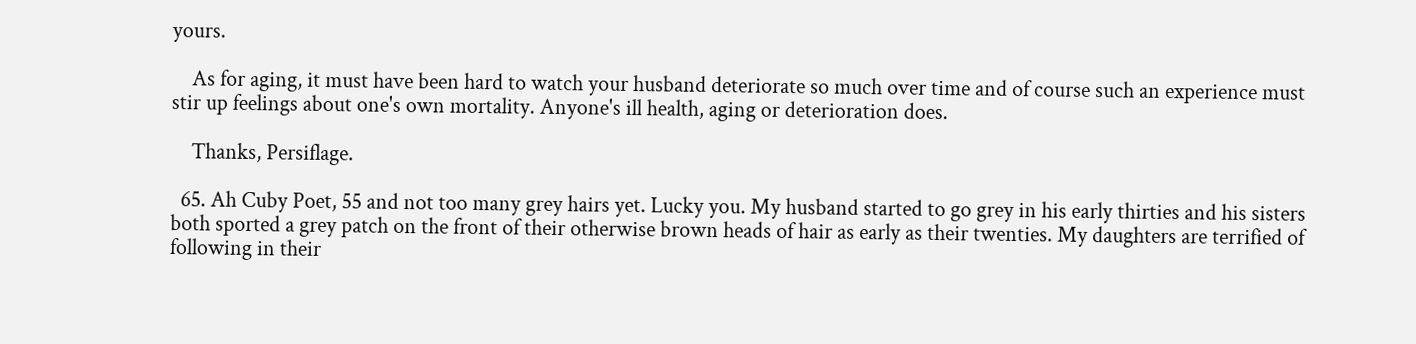yours.

    As for aging, it must have been hard to watch your husband deteriorate so much over time and of course such an experience must stir up feelings about one's own mortality. Anyone's ill health, aging or deterioration does.

    Thanks, Persiflage.

  65. Ah Cuby Poet, 55 and not too many grey hairs yet. Lucky you. My husband started to go grey in his early thirties and his sisters both sported a grey patch on the front of their otherwise brown heads of hair as early as their twenties. My daughters are terrified of following in their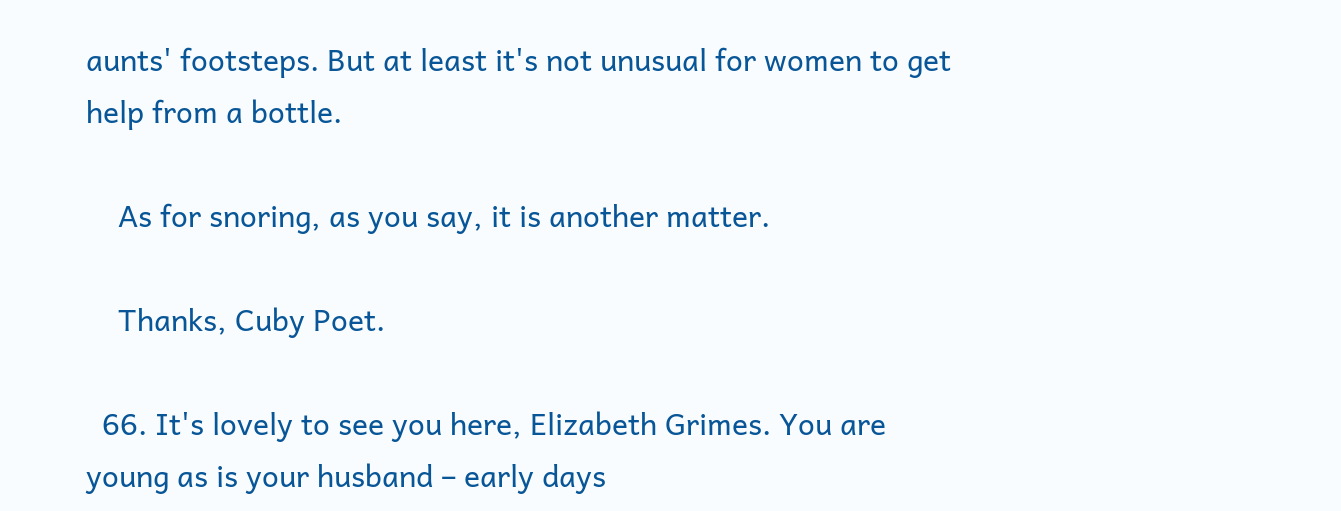aunts' footsteps. But at least it's not unusual for women to get help from a bottle.

    As for snoring, as you say, it is another matter.

    Thanks, Cuby Poet.

  66. It's lovely to see you here, Elizabeth Grimes. You are young as is your husband – early days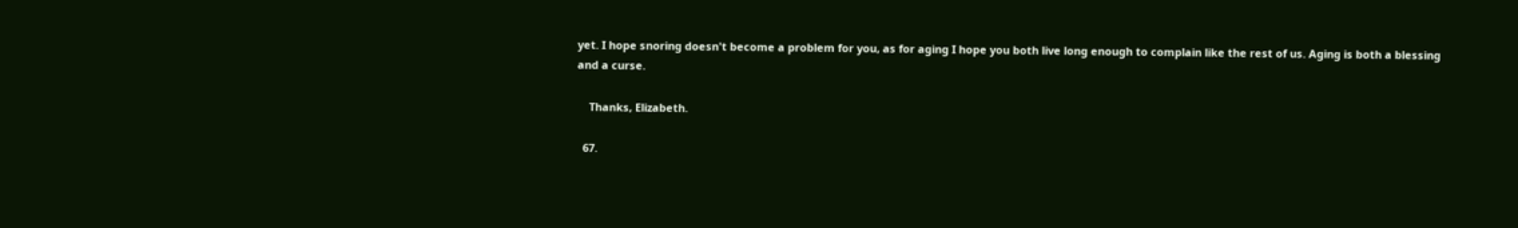yet. I hope snoring doesn't become a problem for you, as for aging I hope you both live long enough to complain like the rest of us. Aging is both a blessing and a curse.

    Thanks, Elizabeth.

  67.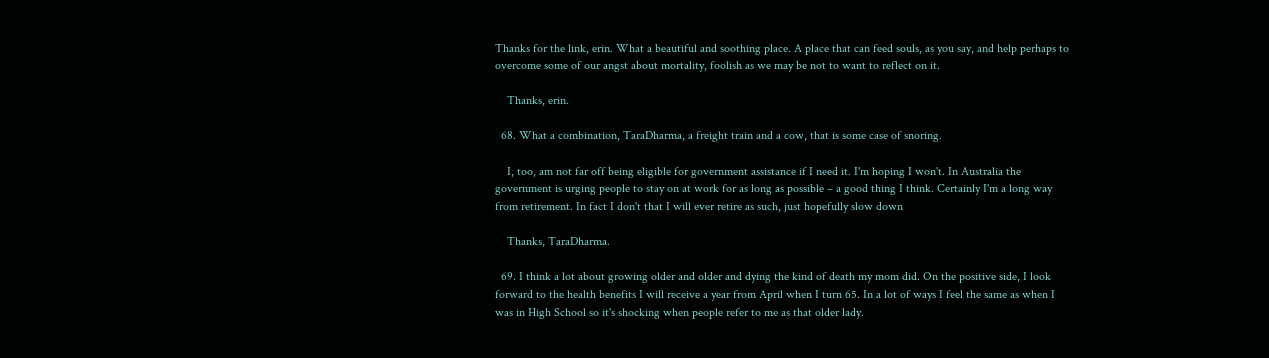Thanks for the link, erin. What a beautiful and soothing place. A place that can feed souls, as you say, and help perhaps to overcome some of our angst about mortality, foolish as we may be not to want to reflect on it.

    Thanks, erin.

  68. What a combination, TaraDharma, a freight train and a cow, that is some case of snoring.

    I, too, am not far off being eligible for government assistance if I need it. I'm hoping I won't. In Australia the government is urging people to stay on at work for as long as possible – a good thing I think. Certainly I'm a long way from retirement. In fact I don't that I will ever retire as such, just hopefully slow down

    Thanks, TaraDharma.

  69. I think a lot about growing older and older and dying the kind of death my mom did. On the positive side, I look forward to the health benefits I will receive a year from April when I turn 65. In a lot of ways I feel the same as when I was in High School so it's shocking when people refer to me as that older lady.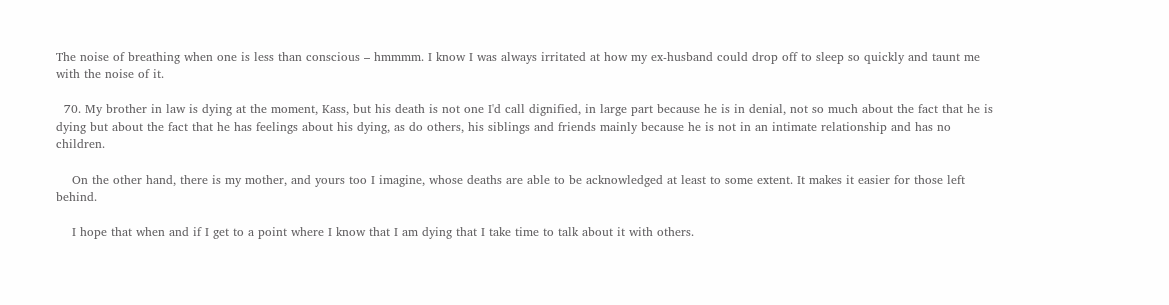The noise of breathing when one is less than conscious – hmmmm. I know I was always irritated at how my ex-husband could drop off to sleep so quickly and taunt me with the noise of it.

  70. My brother in law is dying at the moment, Kass, but his death is not one I'd call dignified, in large part because he is in denial, not so much about the fact that he is dying but about the fact that he has feelings about his dying, as do others, his siblings and friends mainly because he is not in an intimate relationship and has no children.

    On the other hand, there is my mother, and yours too I imagine, whose deaths are able to be acknowledged at least to some extent. It makes it easier for those left behind.

    I hope that when and if I get to a point where I know that I am dying that I take time to talk about it with others.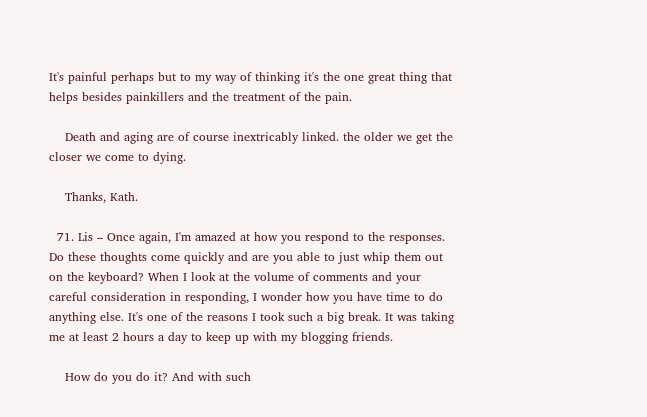It's painful perhaps but to my way of thinking it's the one great thing that helps besides painkillers and the treatment of the pain.

    Death and aging are of course inextricably linked. the older we get the closer we come to dying.

    Thanks, Kath.

  71. Lis – Once again, I'm amazed at how you respond to the responses. Do these thoughts come quickly and are you able to just whip them out on the keyboard? When I look at the volume of comments and your careful consideration in responding, I wonder how you have time to do anything else. It's one of the reasons I took such a big break. It was taking me at least 2 hours a day to keep up with my blogging friends.

    How do you do it? And with such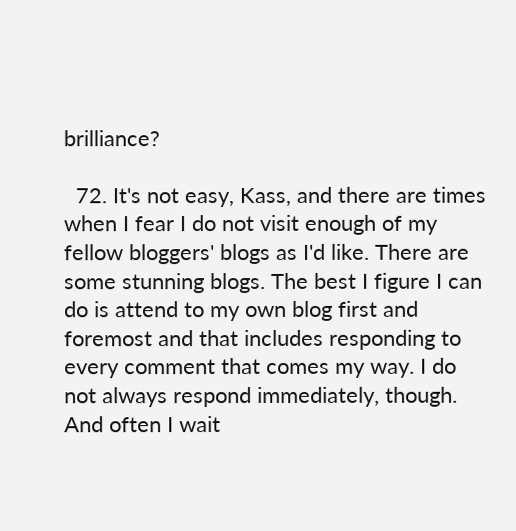brilliance?

  72. It's not easy, Kass, and there are times when I fear I do not visit enough of my fellow bloggers' blogs as I'd like. There are some stunning blogs. The best I figure I can do is attend to my own blog first and foremost and that includes responding to every comment that comes my way. I do not always respond immediately, though. And often I wait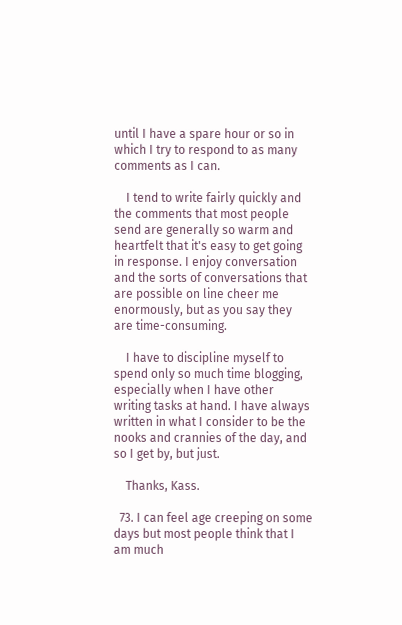until I have a spare hour or so in which I try to respond to as many comments as I can.

    I tend to write fairly quickly and the comments that most people send are generally so warm and heartfelt that it's easy to get going in response. I enjoy conversation and the sorts of conversations that are possible on line cheer me enormously, but as you say they are time-consuming.

    I have to discipline myself to spend only so much time blogging, especially when I have other writing tasks at hand. I have always written in what I consider to be the nooks and crannies of the day, and so I get by, but just.

    Thanks, Kass.

  73. I can feel age creeping on some days but most people think that I am much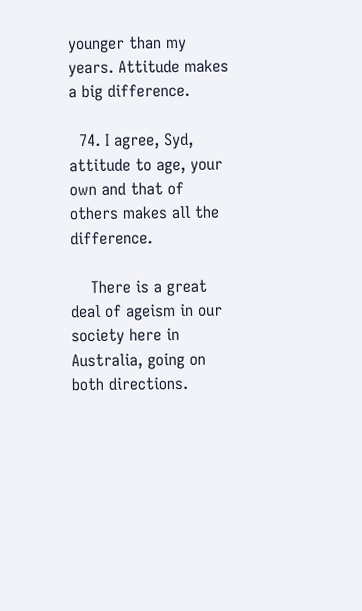younger than my years. Attitude makes a big difference.

  74. I agree, Syd, attitude to age, your own and that of others makes all the difference.

    There is a great deal of ageism in our society here in Australia, going on both directions.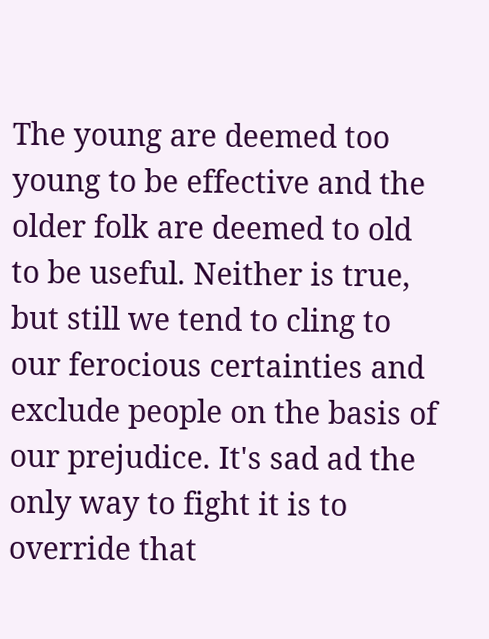The young are deemed too young to be effective and the older folk are deemed to old to be useful. Neither is true, but still we tend to cling to our ferocious certainties and exclude people on the basis of our prejudice. It's sad ad the only way to fight it is to override that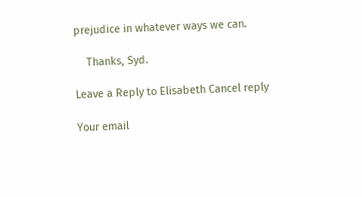prejudice in whatever ways we can.

    Thanks, Syd.

Leave a Reply to Elisabeth Cancel reply

Your email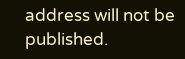address will not be published.